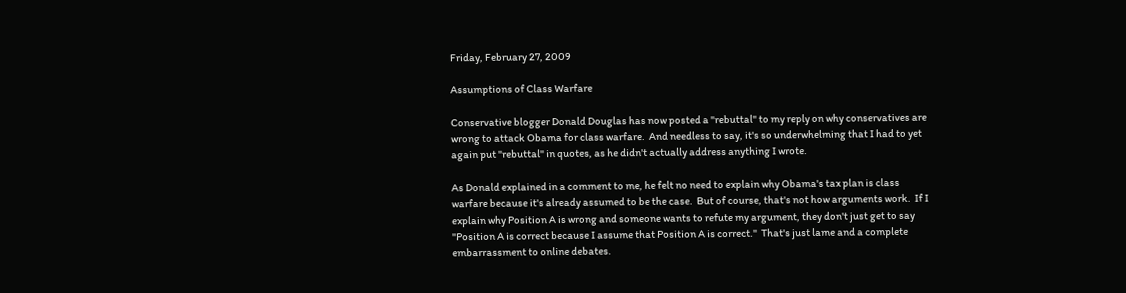Friday, February 27, 2009

Assumptions of Class Warfare

Conservative blogger Donald Douglas has now posted a "rebuttal" to my reply on why conservatives are wrong to attack Obama for class warfare.  And needless to say, it's so underwhelming that I had to yet again put "rebuttal" in quotes, as he didn't actually address anything I wrote.

As Donald explained in a comment to me, he felt no need to explain why Obama's tax plan is class warfare because it's already assumed to be the case.  But of course, that's not how arguments work.  If I explain why Position A is wrong and someone wants to refute my argument, they don't just get to say "Position A is correct because I assume that Position A is correct."  That's just lame and a complete embarrassment to online debates.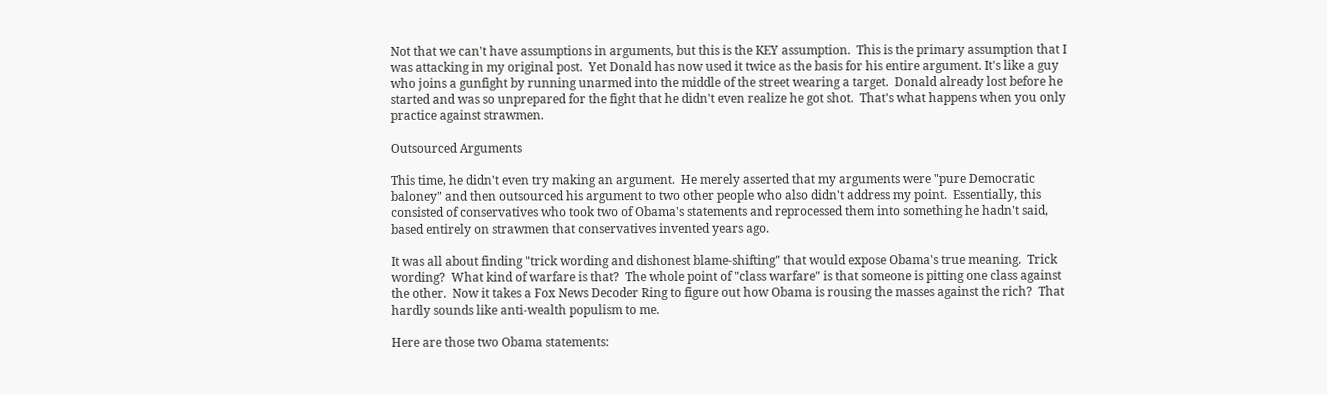Not that we can't have assumptions in arguments, but this is the KEY assumption.  This is the primary assumption that I was attacking in my original post.  Yet Donald has now used it twice as the basis for his entire argument. It's like a guy who joins a gunfight by running unarmed into the middle of the street wearing a target.  Donald already lost before he started and was so unprepared for the fight that he didn't even realize he got shot.  That's what happens when you only practice against strawmen.

Outsourced Arguments

This time, he didn't even try making an argument.  He merely asserted that my arguments were "pure Democratic baloney" and then outsourced his argument to two other people who also didn't address my point.  Essentially, this consisted of conservatives who took two of Obama's statements and reprocessed them into something he hadn't said, based entirely on strawmen that conservatives invented years ago.

It was all about finding "trick wording and dishonest blame-shifting" that would expose Obama's true meaning.  Trick wording?  What kind of warfare is that?  The whole point of "class warfare" is that someone is pitting one class against the other.  Now it takes a Fox News Decoder Ring to figure out how Obama is rousing the masses against the rich?  That hardly sounds like anti-wealth populism to me.

Here are those two Obama statements: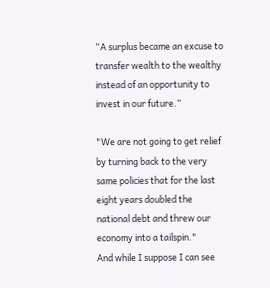“A surplus became an excuse to transfer wealth to the wealthy instead of an opportunity to invest in our future.”

"We are not going to get relief by turning back to the very same policies that for the last eight years doubled the national debt and threw our economy into a tailspin."
And while I suppose I can see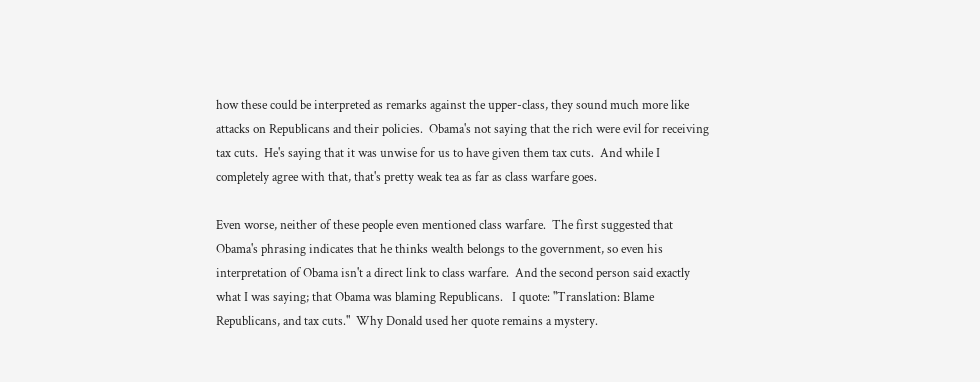how these could be interpreted as remarks against the upper-class, they sound much more like attacks on Republicans and their policies.  Obama's not saying that the rich were evil for receiving tax cuts.  He's saying that it was unwise for us to have given them tax cuts.  And while I completely agree with that, that's pretty weak tea as far as class warfare goes.

Even worse, neither of these people even mentioned class warfare.  The first suggested that Obama's phrasing indicates that he thinks wealth belongs to the government, so even his interpretation of Obama isn't a direct link to class warfare.  And the second person said exactly what I was saying; that Obama was blaming Republicans.   I quote: "Translation: Blame Republicans, and tax cuts."  Why Donald used her quote remains a mystery.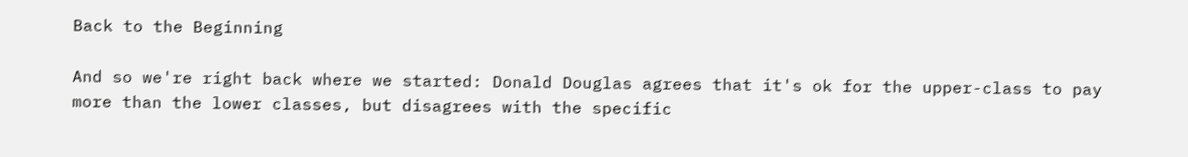Back to the Beginning

And so we're right back where we started: Donald Douglas agrees that it's ok for the upper-class to pay more than the lower classes, but disagrees with the specific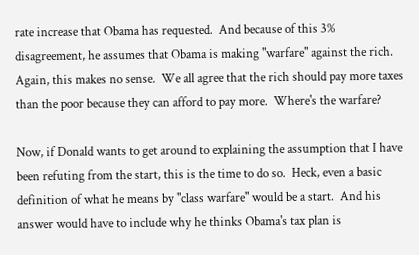rate increase that Obama has requested.  And because of this 3% disagreement, he assumes that Obama is making "warfare" against the rich.  Again, this makes no sense.  We all agree that the rich should pay more taxes than the poor because they can afford to pay more.  Where's the warfare?

Now, if Donald wants to get around to explaining the assumption that I have been refuting from the start, this is the time to do so.  Heck, even a basic definition of what he means by "class warfare" would be a start.  And his answer would have to include why he thinks Obama's tax plan is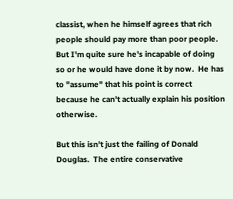classist, when he himself agrees that rich people should pay more than poor people.  But I'm quite sure he's incapable of doing so or he would have done it by now.  He has to "assume" that his point is correct because he can't actually explain his position otherwise.

But this isn't just the failing of Donald Douglas.  The entire conservative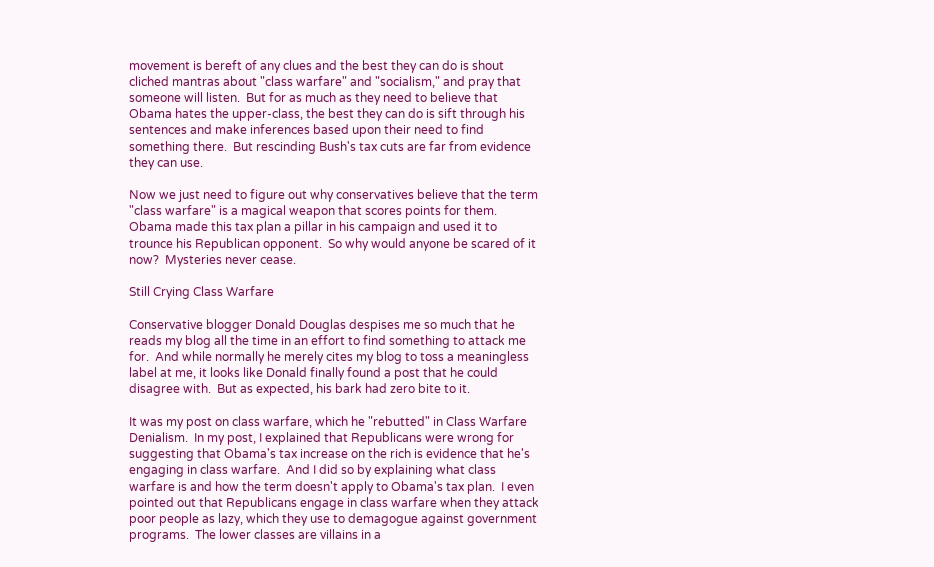movement is bereft of any clues and the best they can do is shout cliched mantras about "class warfare" and "socialism," and pray that someone will listen.  But for as much as they need to believe that Obama hates the upper-class, the best they can do is sift through his sentences and make inferences based upon their need to find something there.  But rescinding Bush's tax cuts are far from evidence they can use.

Now we just need to figure out why conservatives believe that the term "class warfare" is a magical weapon that scores points for them.  Obama made this tax plan a pillar in his campaign and used it to trounce his Republican opponent.  So why would anyone be scared of it now?  Mysteries never cease.

Still Crying Class Warfare

Conservative blogger Donald Douglas despises me so much that he reads my blog all the time in an effort to find something to attack me for.  And while normally he merely cites my blog to toss a meaningless label at me, it looks like Donald finally found a post that he could disagree with.  But as expected, his bark had zero bite to it.

It was my post on class warfare, which he "rebutted" in Class Warfare Denialism.  In my post, I explained that Republicans were wrong for suggesting that Obama's tax increase on the rich is evidence that he's engaging in class warfare.  And I did so by explaining what class warfare is and how the term doesn't apply to Obama's tax plan.  I even pointed out that Republicans engage in class warfare when they attack poor people as lazy, which they use to demagogue against government programs.  The lower classes are villains in a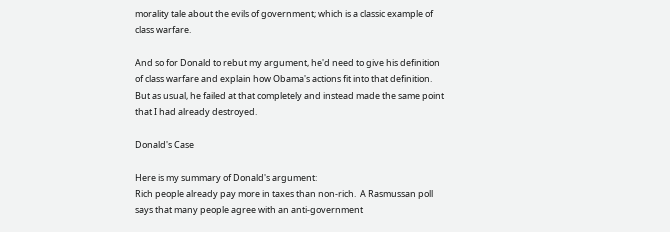morality tale about the evils of government; which is a classic example of class warfare.

And so for Donald to rebut my argument, he'd need to give his definition of class warfare and explain how Obama's actions fit into that definition.  But as usual, he failed at that completely and instead made the same point that I had already destroyed.

Donald's Case

Here is my summary of Donald's argument:
Rich people already pay more in taxes than non-rich.  A Rasmussan poll says that many people agree with an anti-government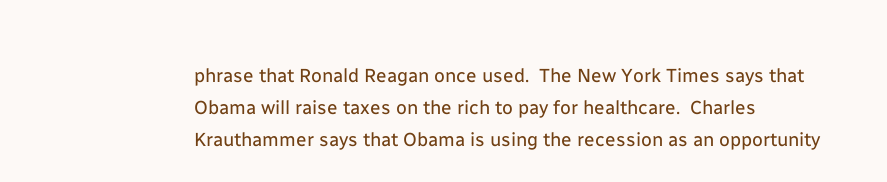phrase that Ronald Reagan once used.  The New York Times says that Obama will raise taxes on the rich to pay for healthcare.  Charles Krauthammer says that Obama is using the recession as an opportunity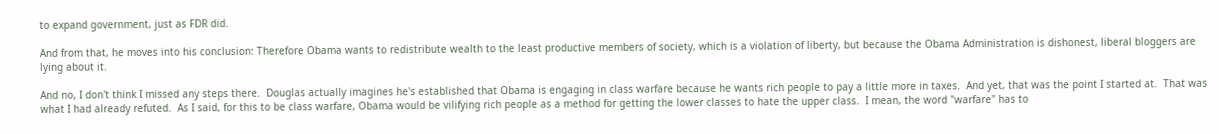to expand government, just as FDR did.

And from that, he moves into his conclusion: Therefore Obama wants to redistribute wealth to the least productive members of society, which is a violation of liberty, but because the Obama Administration is dishonest, liberal bloggers are lying about it.

And no, I don't think I missed any steps there.  Douglas actually imagines he's established that Obama is engaging in class warfare because he wants rich people to pay a little more in taxes.  And yet, that was the point I started at.  That was what I had already refuted.  As I said, for this to be class warfare, Obama would be vilifying rich people as a method for getting the lower classes to hate the upper class.  I mean, the word "warfare" has to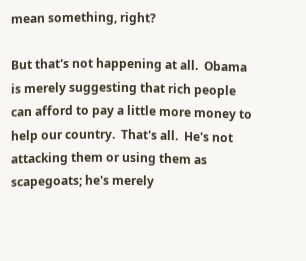mean something, right?

But that's not happening at all.  Obama is merely suggesting that rich people can afford to pay a little more money to help our country.  That's all.  He's not attacking them or using them as scapegoats; he's merely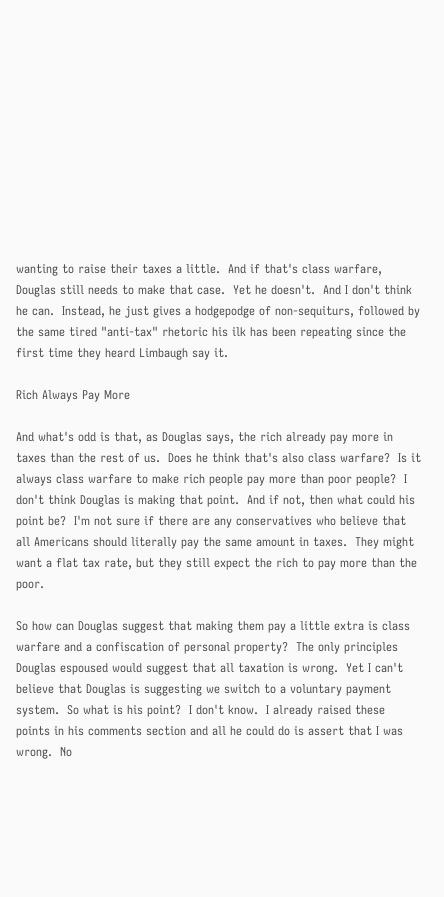wanting to raise their taxes a little.  And if that's class warfare, Douglas still needs to make that case.  Yet he doesn't.  And I don't think he can.  Instead, he just gives a hodgepodge of non-sequiturs, followed by the same tired "anti-tax" rhetoric his ilk has been repeating since the first time they heard Limbaugh say it.

Rich Always Pay More

And what's odd is that, as Douglas says, the rich already pay more in taxes than the rest of us.  Does he think that's also class warfare?  Is it always class warfare to make rich people pay more than poor people?  I don't think Douglas is making that point.  And if not, then what could his point be?  I'm not sure if there are any conservatives who believe that all Americans should literally pay the same amount in taxes.  They might want a flat tax rate, but they still expect the rich to pay more than the poor.

So how can Douglas suggest that making them pay a little extra is class warfare and a confiscation of personal property?  The only principles Douglas espoused would suggest that all taxation is wrong.  Yet I can't believe that Douglas is suggesting we switch to a voluntary payment system.  So what is his point?  I don't know.  I already raised these points in his comments section and all he could do is assert that I was wrong.  No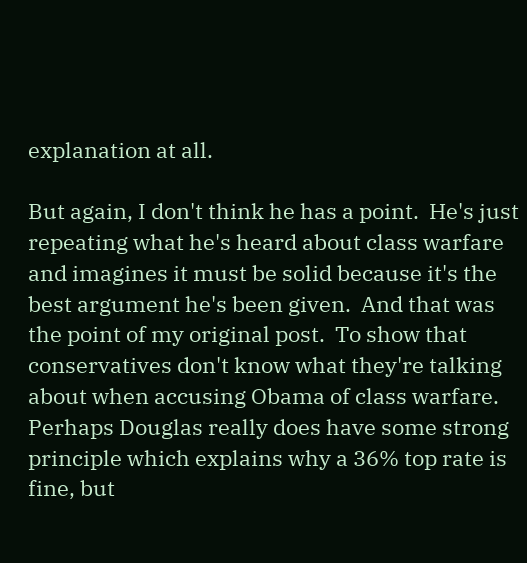explanation at all.

But again, I don't think he has a point.  He's just repeating what he's heard about class warfare and imagines it must be solid because it's the best argument he's been given.  And that was the point of my original post.  To show that conservatives don't know what they're talking about when accusing Obama of class warfare.  Perhaps Douglas really does have some strong principle which explains why a 36% top rate is fine, but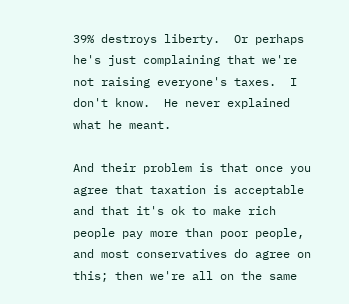39% destroys liberty.  Or perhaps he's just complaining that we're not raising everyone's taxes.  I don't know.  He never explained what he meant.

And their problem is that once you agree that taxation is acceptable and that it's ok to make rich people pay more than poor people, and most conservatives do agree on this; then we're all on the same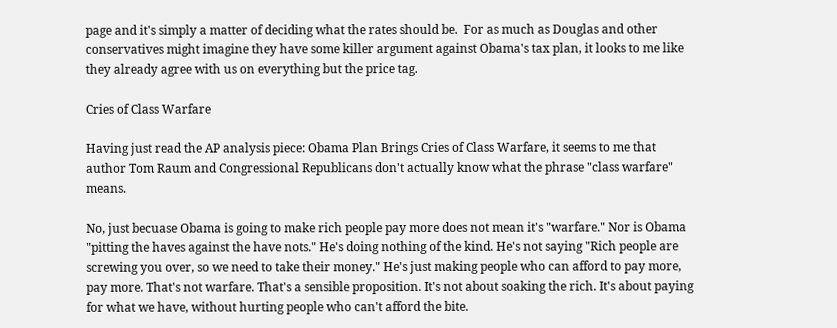page and it's simply a matter of deciding what the rates should be.  For as much as Douglas and other conservatives might imagine they have some killer argument against Obama's tax plan, it looks to me like they already agree with us on everything but the price tag.

Cries of Class Warfare

Having just read the AP analysis piece: Obama Plan Brings Cries of Class Warfare, it seems to me that author Tom Raum and Congressional Republicans don't actually know what the phrase "class warfare" means.

No, just becuase Obama is going to make rich people pay more does not mean it's "warfare." Nor is Obama "pitting the haves against the have nots." He's doing nothing of the kind. He's not saying "Rich people are screwing you over, so we need to take their money." He's just making people who can afford to pay more, pay more. That's not warfare. That's a sensible proposition. It's not about soaking the rich. It's about paying for what we have, without hurting people who can't afford the bite.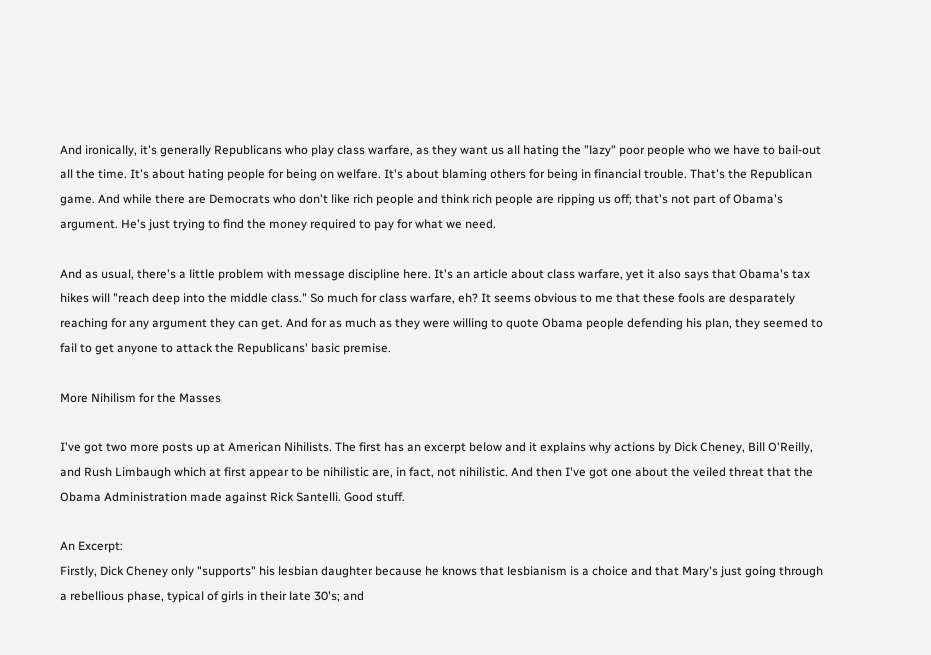And ironically, it's generally Republicans who play class warfare, as they want us all hating the "lazy" poor people who we have to bail-out all the time. It's about hating people for being on welfare. It's about blaming others for being in financial trouble. That's the Republican game. And while there are Democrats who don't like rich people and think rich people are ripping us off; that's not part of Obama's argument. He's just trying to find the money required to pay for what we need.

And as usual, there's a little problem with message discipline here. It's an article about class warfare, yet it also says that Obama's tax hikes will "reach deep into the middle class." So much for class warfare, eh? It seems obvious to me that these fools are desparately reaching for any argument they can get. And for as much as they were willing to quote Obama people defending his plan, they seemed to fail to get anyone to attack the Republicans' basic premise.

More Nihilism for the Masses

I've got two more posts up at American Nihilists. The first has an excerpt below and it explains why actions by Dick Cheney, Bill O'Reilly, and Rush Limbaugh which at first appear to be nihilistic are, in fact, not nihilistic. And then I've got one about the veiled threat that the Obama Administration made against Rick Santelli. Good stuff.

An Excerpt:
Firstly, Dick Cheney only "supports" his lesbian daughter because he knows that lesbianism is a choice and that Mary's just going through a rebellious phase, typical of girls in their late 30's; and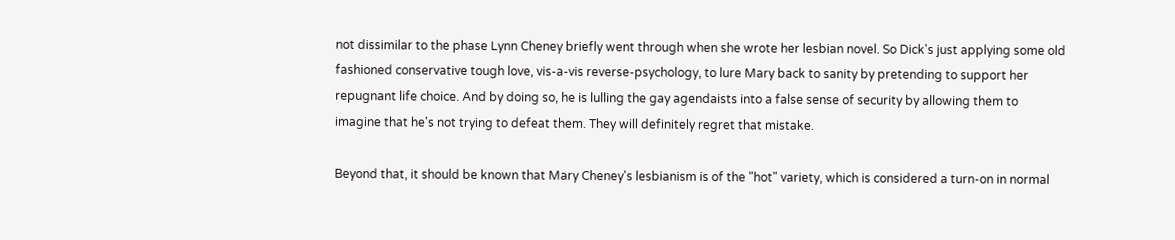not dissimilar to the phase Lynn Cheney briefly went through when she wrote her lesbian novel. So Dick's just applying some old fashioned conservative tough love, vis-a-vis reverse-psychology, to lure Mary back to sanity by pretending to support her repugnant life choice. And by doing so, he is lulling the gay agendaists into a false sense of security by allowing them to imagine that he's not trying to defeat them. They will definitely regret that mistake.

Beyond that, it should be known that Mary Cheney's lesbianism is of the "hot" variety, which is considered a turn-on in normal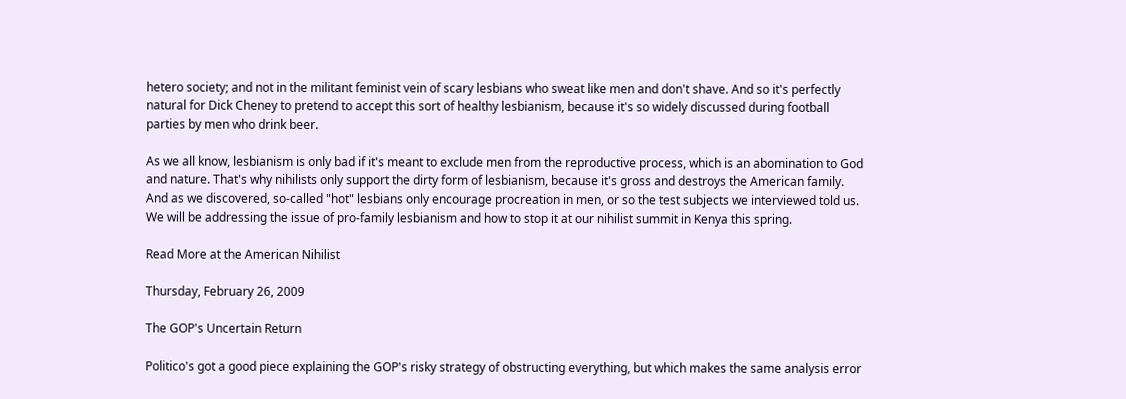hetero society; and not in the militant feminist vein of scary lesbians who sweat like men and don't shave. And so it's perfectly natural for Dick Cheney to pretend to accept this sort of healthy lesbianism, because it's so widely discussed during football parties by men who drink beer.

As we all know, lesbianism is only bad if it's meant to exclude men from the reproductive process, which is an abomination to God and nature. That's why nihilists only support the dirty form of lesbianism, because it's gross and destroys the American family. And as we discovered, so-called "hot" lesbians only encourage procreation in men, or so the test subjects we interviewed told us. We will be addressing the issue of pro-family lesbianism and how to stop it at our nihilist summit in Kenya this spring.

Read More at the American Nihilist

Thursday, February 26, 2009

The GOP's Uncertain Return

Politico's got a good piece explaining the GOP's risky strategy of obstructing everything, but which makes the same analysis error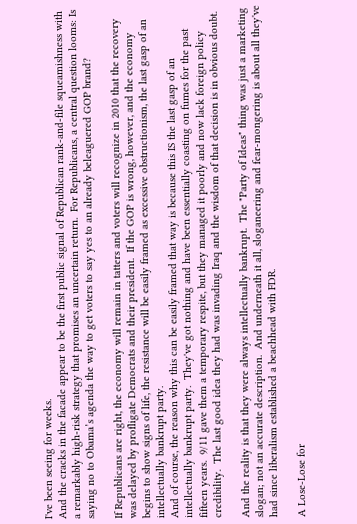I've been seeing for weeks.
And the cracks in the facade appear to be the first public signal of Republican rank-and-file squeamishness with a remarkably high-risk strategy that promises an uncertain return.  For Republicans, a central question looms: Is saying no to Obama’s agenda the way to get voters to say yes to an already beleaguered GOP brand?

If Republicans are right, the economy will remain in tatters and voters will recognize in 2010 that the recovery was delayed by profligate Democrats and their president.  If the GOP is wrong, however, and the economy begins to show signs of life, the resistance will be easily framed as excessive obstructionism, the last gasp of an intellectually bankrupt party.
And of course, the reason why this can be easily framed that way is because this IS the last gasp of an intellectually bankrupt party.  They've got nothing and have been essentially coasting on fumes for the past fifteen years.  9/11 gave them a temporary respite, but they managed it poorly and now lack foreign policy credibility.  The last good idea they had was invading Iraq and the wisdom of that decision is in obvious doubt.

And the reality is that they were always intellectually bankrupt.  The "Party of Ideas" thing was just a marketing slogan; not an accurate description.  And underneath it all, sloganeering and fear-mongering is about all they've had since liberalism established a beachhead with FDR.

A Lose-Lose for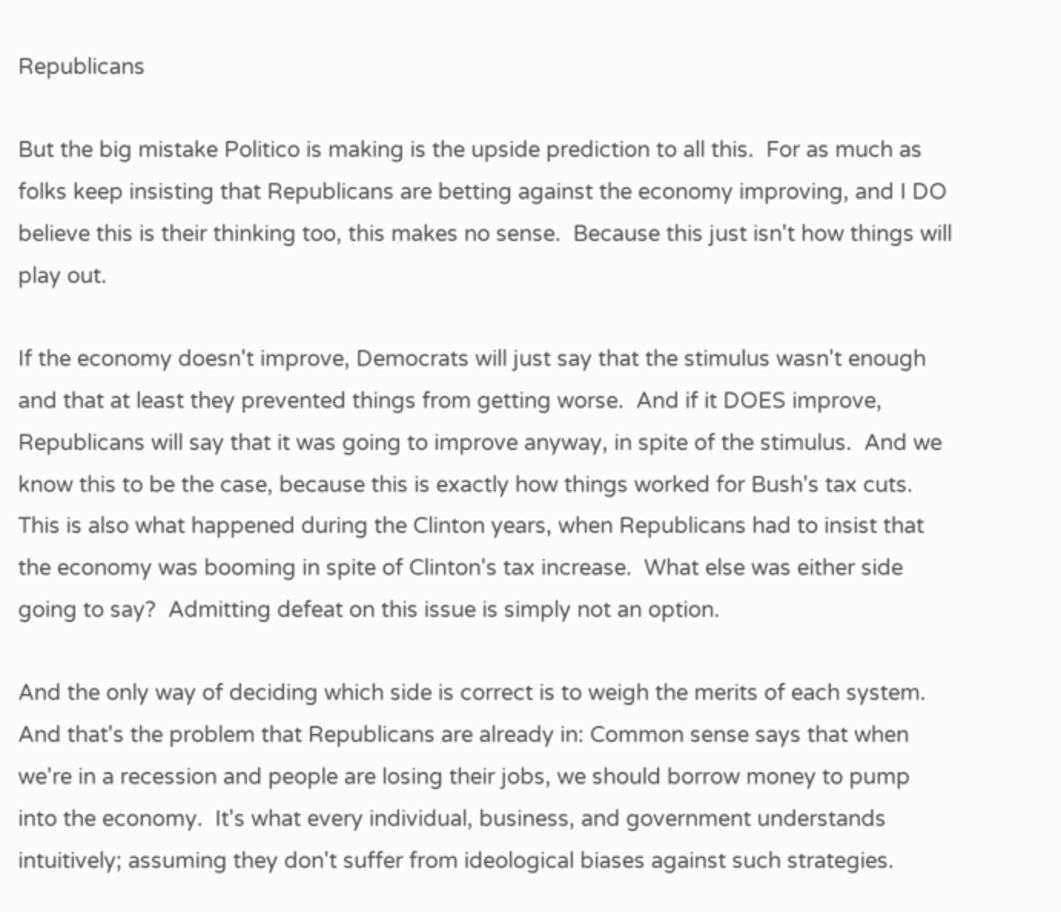Republicans

But the big mistake Politico is making is the upside prediction to all this.  For as much as folks keep insisting that Republicans are betting against the economy improving, and I DO believe this is their thinking too, this makes no sense.  Because this just isn't how things will play out.

If the economy doesn't improve, Democrats will just say that the stimulus wasn't enough and that at least they prevented things from getting worse.  And if it DOES improve, Republicans will say that it was going to improve anyway, in spite of the stimulus.  And we know this to be the case, because this is exactly how things worked for Bush's tax cuts.  This is also what happened during the Clinton years, when Republicans had to insist that the economy was booming in spite of Clinton's tax increase.  What else was either side going to say?  Admitting defeat on this issue is simply not an option.

And the only way of deciding which side is correct is to weigh the merits of each system.  And that's the problem that Republicans are already in: Common sense says that when we're in a recession and people are losing their jobs, we should borrow money to pump into the economy.  It's what every individual, business, and government understands intuitively; assuming they don't suffer from ideological biases against such strategies.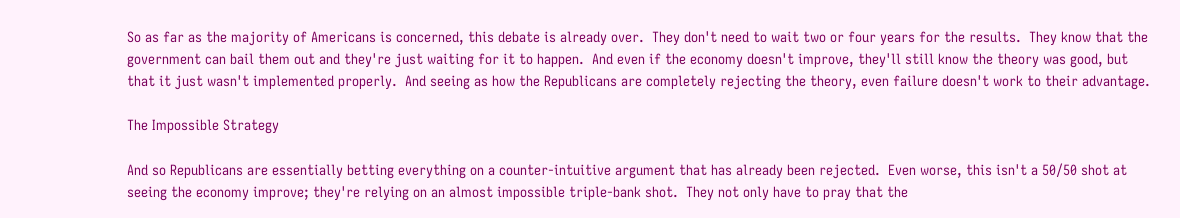So as far as the majority of Americans is concerned, this debate is already over.  They don't need to wait two or four years for the results.  They know that the government can bail them out and they're just waiting for it to happen.  And even if the economy doesn't improve, they'll still know the theory was good, but that it just wasn't implemented properly.  And seeing as how the Republicans are completely rejecting the theory, even failure doesn't work to their advantage.

The Impossible Strategy

And so Republicans are essentially betting everything on a counter-intuitive argument that has already been rejected.  Even worse, this isn't a 50/50 shot at seeing the economy improve; they're relying on an almost impossible triple-bank shot.  They not only have to pray that the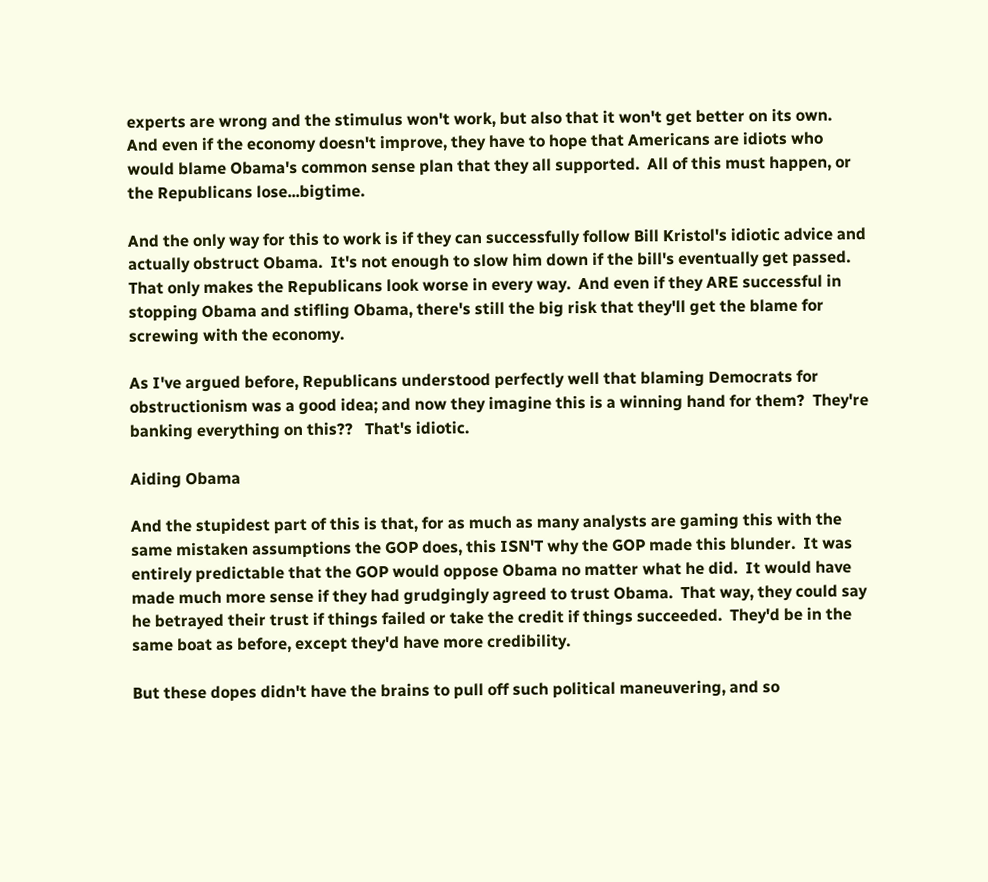experts are wrong and the stimulus won't work, but also that it won't get better on its own.  And even if the economy doesn't improve, they have to hope that Americans are idiots who would blame Obama's common sense plan that they all supported.  All of this must happen, or the Republicans lose...bigtime.

And the only way for this to work is if they can successfully follow Bill Kristol's idiotic advice and actually obstruct Obama.  It's not enough to slow him down if the bill's eventually get passed.  That only makes the Republicans look worse in every way.  And even if they ARE successful in stopping Obama and stifling Obama, there's still the big risk that they'll get the blame for screwing with the economy.

As I've argued before, Republicans understood perfectly well that blaming Democrats for obstructionism was a good idea; and now they imagine this is a winning hand for them?  They're banking everything on this??   That's idiotic.

Aiding Obama

And the stupidest part of this is that, for as much as many analysts are gaming this with the same mistaken assumptions the GOP does, this ISN'T why the GOP made this blunder.  It was entirely predictable that the GOP would oppose Obama no matter what he did.  It would have made much more sense if they had grudgingly agreed to trust Obama.  That way, they could say he betrayed their trust if things failed or take the credit if things succeeded.  They'd be in the same boat as before, except they'd have more credibility.

But these dopes didn't have the brains to pull off such political maneuvering, and so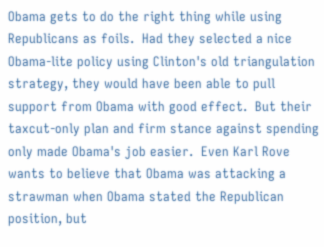Obama gets to do the right thing while using Republicans as foils.  Had they selected a nice Obama-lite policy using Clinton's old triangulation strategy, they would have been able to pull support from Obama with good effect.  But their taxcut-only plan and firm stance against spending only made Obama's job easier.  Even Karl Rove wants to believe that Obama was attacking a strawman when Obama stated the Republican position, but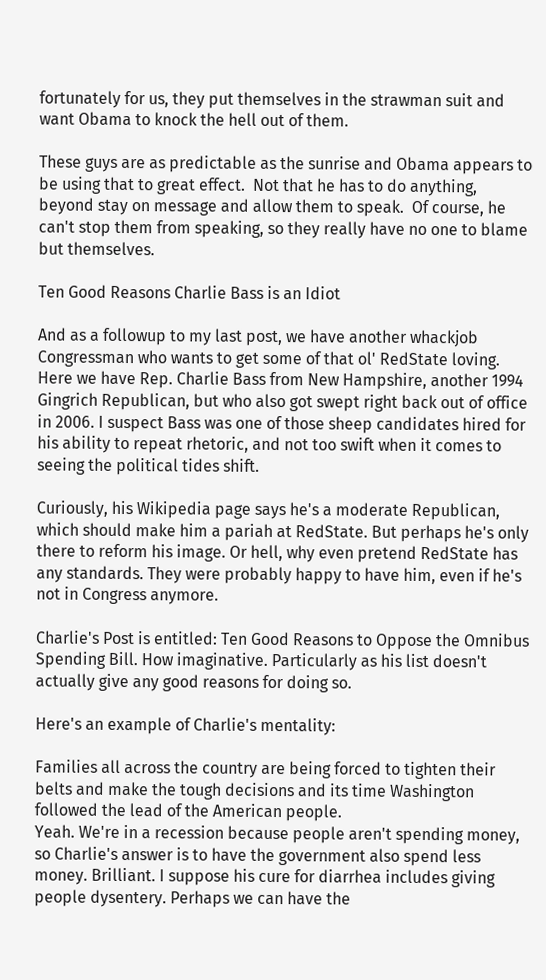fortunately for us, they put themselves in the strawman suit and want Obama to knock the hell out of them.

These guys are as predictable as the sunrise and Obama appears to be using that to great effect.  Not that he has to do anything, beyond stay on message and allow them to speak.  Of course, he can't stop them from speaking, so they really have no one to blame but themselves.

Ten Good Reasons Charlie Bass is an Idiot

And as a followup to my last post, we have another whackjob Congressman who wants to get some of that ol' RedState loving. Here we have Rep. Charlie Bass from New Hampshire, another 1994 Gingrich Republican, but who also got swept right back out of office in 2006. I suspect Bass was one of those sheep candidates hired for his ability to repeat rhetoric, and not too swift when it comes to seeing the political tides shift.

Curiously, his Wikipedia page says he's a moderate Republican, which should make him a pariah at RedState. But perhaps he's only there to reform his image. Or hell, why even pretend RedState has any standards. They were probably happy to have him, even if he's not in Congress anymore.

Charlie's Post is entitled: Ten Good Reasons to Oppose the Omnibus Spending Bill. How imaginative. Particularly as his list doesn't actually give any good reasons for doing so.

Here's an example of Charlie's mentality:

Families all across the country are being forced to tighten their belts and make the tough decisions and its time Washington followed the lead of the American people.
Yeah. We're in a recession because people aren't spending money, so Charlie's answer is to have the government also spend less money. Brilliant. I suppose his cure for diarrhea includes giving people dysentery. Perhaps we can have the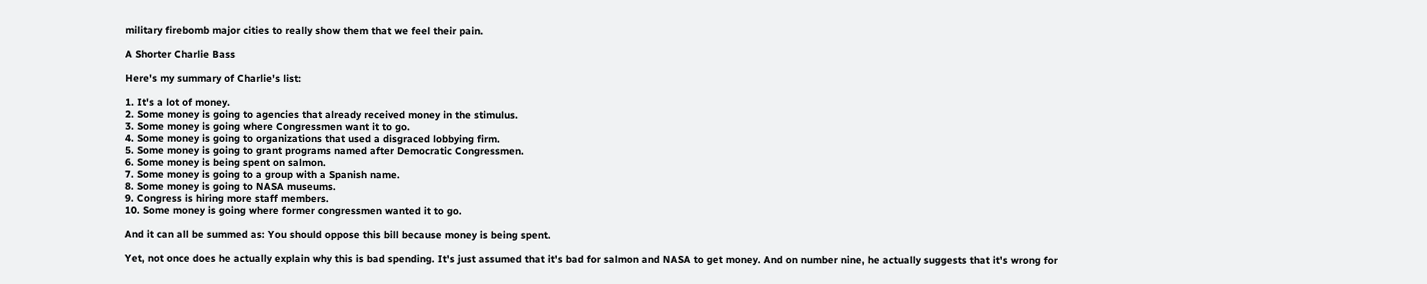military firebomb major cities to really show them that we feel their pain.

A Shorter Charlie Bass

Here's my summary of Charlie's list:

1. It's a lot of money.
2. Some money is going to agencies that already received money in the stimulus.
3. Some money is going where Congressmen want it to go.
4. Some money is going to organizations that used a disgraced lobbying firm.
5. Some money is going to grant programs named after Democratic Congressmen.
6. Some money is being spent on salmon.
7. Some money is going to a group with a Spanish name.
8. Some money is going to NASA museums.
9. Congress is hiring more staff members.
10. Some money is going where former congressmen wanted it to go.

And it can all be summed as: You should oppose this bill because money is being spent.

Yet, not once does he actually explain why this is bad spending. It's just assumed that it's bad for salmon and NASA to get money. And on number nine, he actually suggests that it's wrong for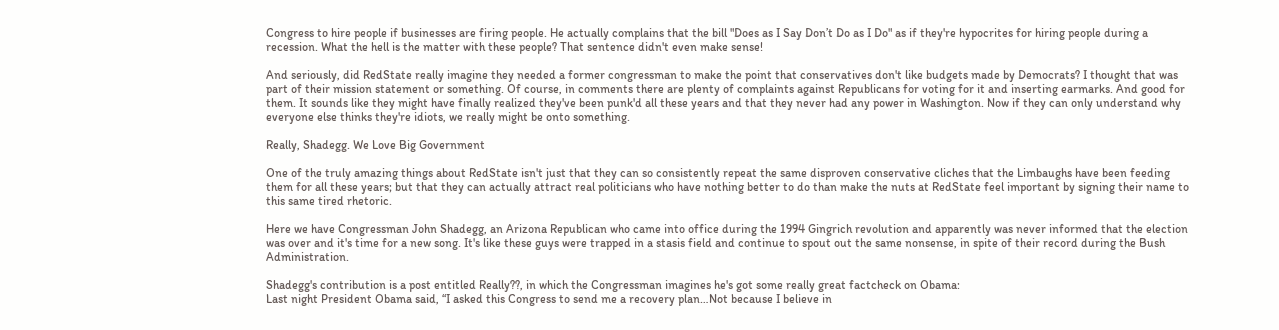Congress to hire people if businesses are firing people. He actually complains that the bill "Does as I Say Don’t Do as I Do" as if they're hypocrites for hiring people during a recession. What the hell is the matter with these people? That sentence didn't even make sense!

And seriously, did RedState really imagine they needed a former congressman to make the point that conservatives don't like budgets made by Democrats? I thought that was part of their mission statement or something. Of course, in comments there are plenty of complaints against Republicans for voting for it and inserting earmarks. And good for them. It sounds like they might have finally realized they've been punk'd all these years and that they never had any power in Washington. Now if they can only understand why everyone else thinks they're idiots, we really might be onto something.

Really, Shadegg. We Love Big Government

One of the truly amazing things about RedState isn't just that they can so consistently repeat the same disproven conservative cliches that the Limbaughs have been feeding them for all these years; but that they can actually attract real politicians who have nothing better to do than make the nuts at RedState feel important by signing their name to this same tired rhetoric.

Here we have Congressman John Shadegg, an Arizona Republican who came into office during the 1994 Gingrich revolution and apparently was never informed that the election was over and it's time for a new song. It's like these guys were trapped in a stasis field and continue to spout out the same nonsense, in spite of their record during the Bush Administration.

Shadegg's contribution is a post entitled Really??, in which the Congressman imagines he's got some really great factcheck on Obama:
Last night President Obama said, “I asked this Congress to send me a recovery plan…Not because I believe in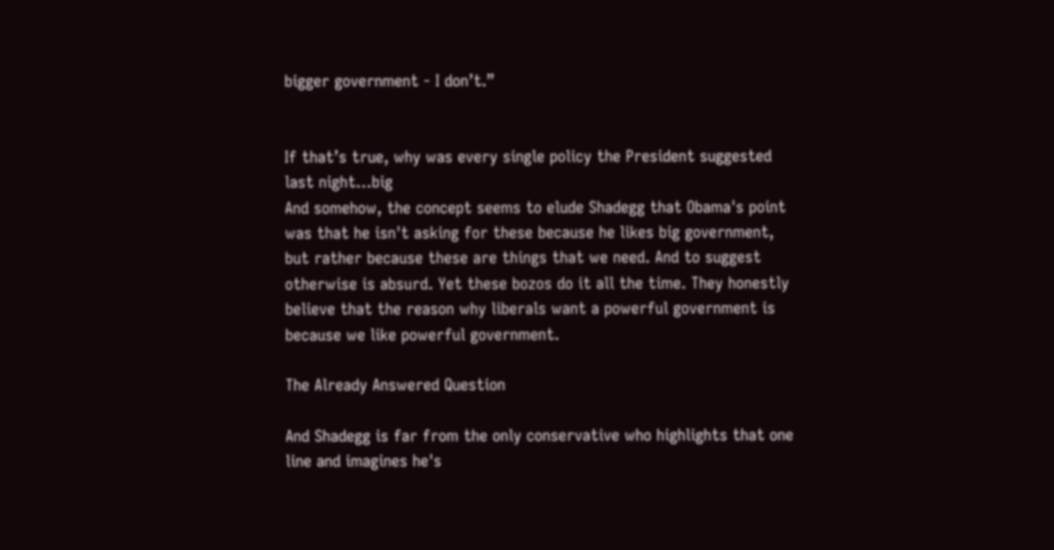bigger government - I don’t.”


If that’s true, why was every single policy the President suggested last night…big
And somehow, the concept seems to elude Shadegg that Obama's point was that he isn't asking for these because he likes big government, but rather because these are things that we need. And to suggest otherwise is absurd. Yet these bozos do it all the time. They honestly believe that the reason why liberals want a powerful government is because we like powerful government.

The Already Answered Question

And Shadegg is far from the only conservative who highlights that one line and imagines he's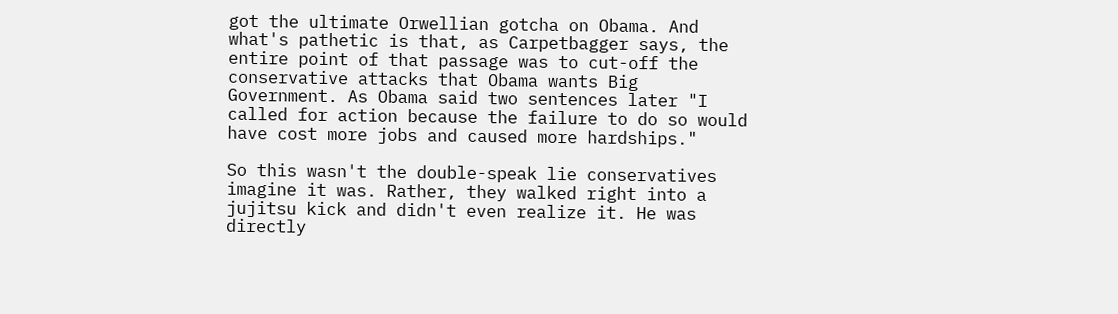got the ultimate Orwellian gotcha on Obama. And what's pathetic is that, as Carpetbagger says, the entire point of that passage was to cut-off the conservative attacks that Obama wants Big Government. As Obama said two sentences later "I called for action because the failure to do so would have cost more jobs and caused more hardships."

So this wasn't the double-speak lie conservatives imagine it was. Rather, they walked right into a jujitsu kick and didn't even realize it. He was directly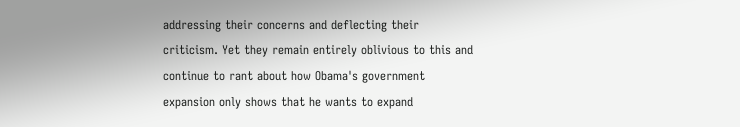addressing their concerns and deflecting their criticism. Yet they remain entirely oblivious to this and continue to rant about how Obama's government expansion only shows that he wants to expand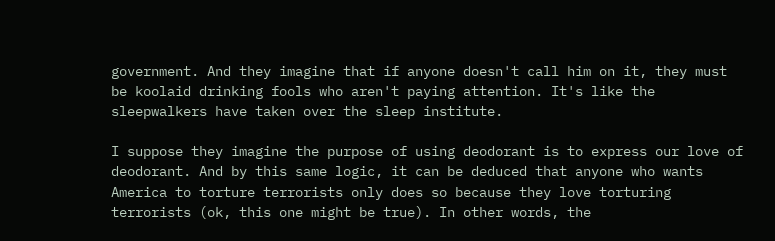government. And they imagine that if anyone doesn't call him on it, they must be koolaid drinking fools who aren't paying attention. It's like the sleepwalkers have taken over the sleep institute.

I suppose they imagine the purpose of using deodorant is to express our love of deodorant. And by this same logic, it can be deduced that anyone who wants America to torture terrorists only does so because they love torturing terrorists (ok, this one might be true). In other words, the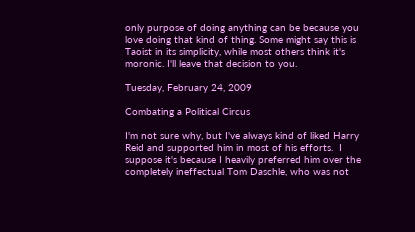only purpose of doing anything can be because you love doing that kind of thing. Some might say this is Taoist in its simplicity, while most others think it's moronic. I'll leave that decision to you.

Tuesday, February 24, 2009

Combating a Political Circus

I'm not sure why, but I've always kind of liked Harry Reid and supported him in most of his efforts.  I suppose it's because I heavily preferred him over the completely ineffectual Tom Daschle, who was not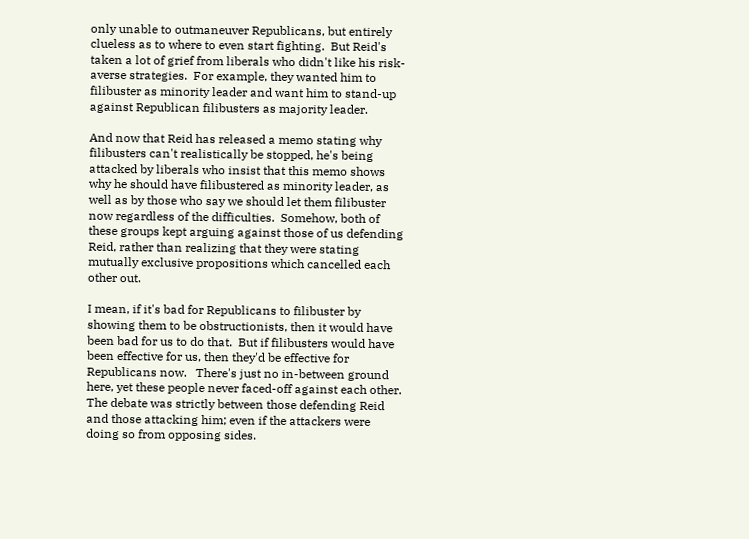only unable to outmaneuver Republicans, but entirely clueless as to where to even start fighting.  But Reid's taken a lot of grief from liberals who didn't like his risk-averse strategies.  For example, they wanted him to filibuster as minority leader and want him to stand-up against Republican filibusters as majority leader.

And now that Reid has released a memo stating why filibusters can't realistically be stopped, he's being attacked by liberals who insist that this memo shows why he should have filibustered as minority leader, as well as by those who say we should let them filibuster now regardless of the difficulties.  Somehow, both of these groups kept arguing against those of us defending Reid, rather than realizing that they were stating mutually exclusive propositions which cancelled each other out.

I mean, if it's bad for Republicans to filibuster by showing them to be obstructionists, then it would have been bad for us to do that.  But if filibusters would have been effective for us, then they'd be effective for Republicans now.   There's just no in-between ground here, yet these people never faced-off against each other.  The debate was strictly between those defending Reid and those attacking him; even if the attackers were doing so from opposing sides.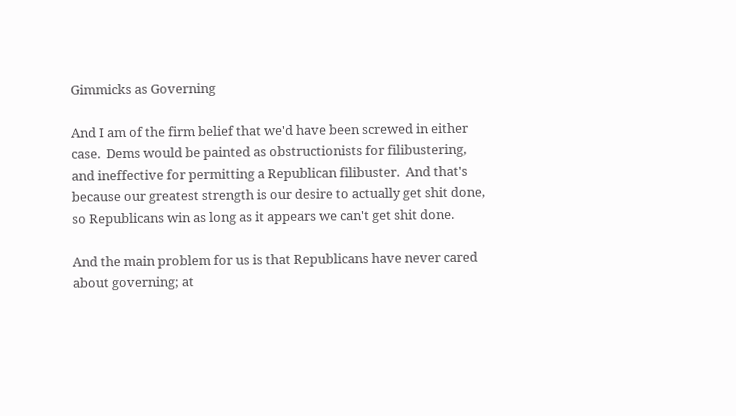Gimmicks as Governing

And I am of the firm belief that we'd have been screwed in either case.  Dems would be painted as obstructionists for filibustering, and ineffective for permitting a Republican filibuster.  And that's because our greatest strength is our desire to actually get shit done, so Republicans win as long as it appears we can't get shit done.

And the main problem for us is that Republicans have never cared about governing; at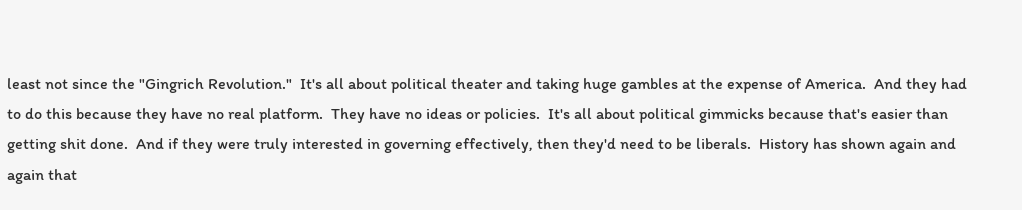least not since the "Gingrich Revolution."  It's all about political theater and taking huge gambles at the expense of America.  And they had to do this because they have no real platform.  They have no ideas or policies.  It's all about political gimmicks because that's easier than getting shit done.  And if they were truly interested in governing effectively, then they'd need to be liberals.  History has shown again and again that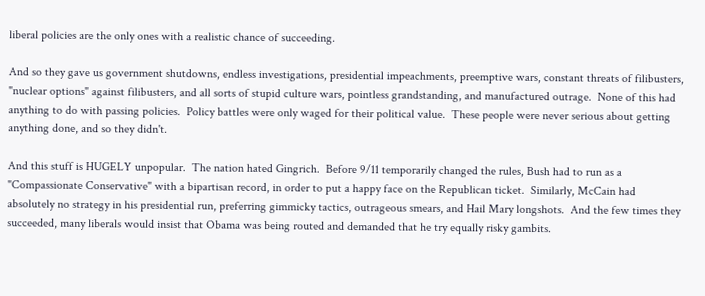liberal policies are the only ones with a realistic chance of succeeding.

And so they gave us government shutdowns, endless investigations, presidential impeachments, preemptive wars, constant threats of filibusters, "nuclear options" against filibusters, and all sorts of stupid culture wars, pointless grandstanding, and manufactured outrage.  None of this had anything to do with passing policies.  Policy battles were only waged for their political value.  These people were never serious about getting anything done, and so they didn't.

And this stuff is HUGELY unpopular.  The nation hated Gingrich.  Before 9/11 temporarily changed the rules, Bush had to run as a "Compassionate Conservative" with a bipartisan record, in order to put a happy face on the Republican ticket.  Similarly, McCain had absolutely no strategy in his presidential run, preferring gimmicky tactics, outrageous smears, and Hail Mary longshots.  And the few times they succeeded, many liberals would insist that Obama was being routed and demanded that he try equally risky gambits.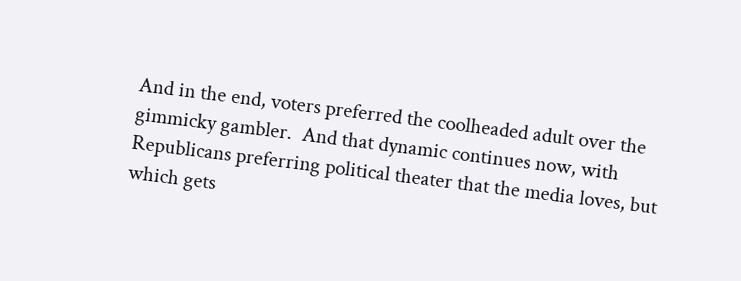And in the end, voters preferred the coolheaded adult over the gimmicky gambler.  And that dynamic continues now, with Republicans preferring political theater that the media loves, but which gets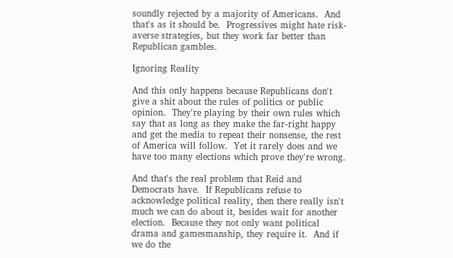soundly rejected by a majority of Americans.  And that's as it should be.  Progressives might hate risk-averse strategies, but they work far better than Republican gambles.

Ignoring Reality

And this only happens because Republicans don't give a shit about the rules of politics or public opinion.  They're playing by their own rules which say that as long as they make the far-right happy and get the media to repeat their nonsense, the rest of America will follow.  Yet it rarely does and we have too many elections which prove they're wrong.

And that's the real problem that Reid and Democrats have.  If Republicans refuse to acknowledge political reality, then there really isn't much we can do about it, besides wait for another election.  Because they not only want political drama and gamesmanship, they require it.  And if we do the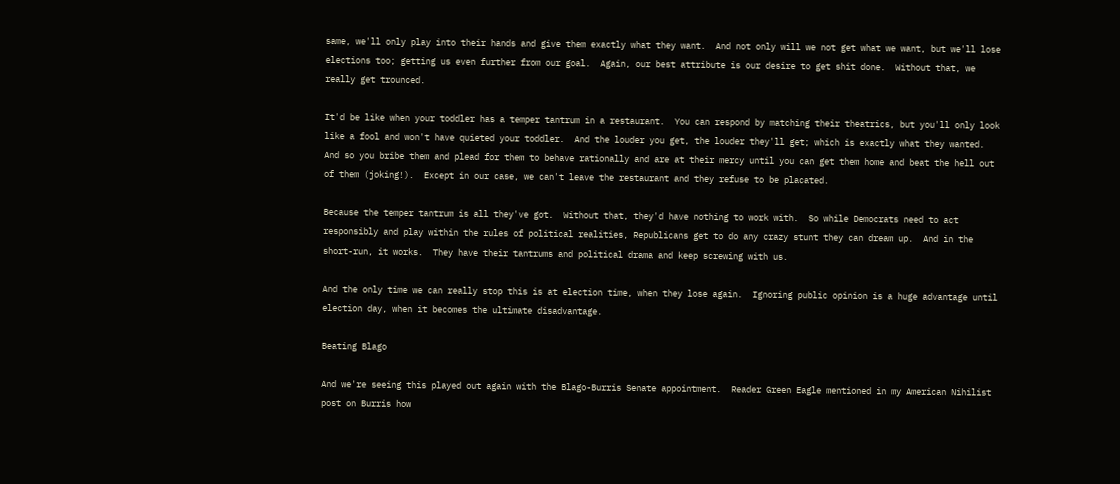same, we'll only play into their hands and give them exactly what they want.  And not only will we not get what we want, but we'll lose elections too; getting us even further from our goal.  Again, our best attribute is our desire to get shit done.  Without that, we really get trounced.

It'd be like when your toddler has a temper tantrum in a restaurant.  You can respond by matching their theatrics, but you'll only look like a fool and won't have quieted your toddler.  And the louder you get, the louder they'll get; which is exactly what they wanted.  And so you bribe them and plead for them to behave rationally and are at their mercy until you can get them home and beat the hell out of them (joking!).  Except in our case, we can't leave the restaurant and they refuse to be placated.

Because the temper tantrum is all they've got.  Without that, they'd have nothing to work with.  So while Democrats need to act responsibly and play within the rules of political realities, Republicans get to do any crazy stunt they can dream up.  And in the short-run, it works.  They have their tantrums and political drama and keep screwing with us.

And the only time we can really stop this is at election time, when they lose again.  Ignoring public opinion is a huge advantage until election day, when it becomes the ultimate disadvantage.

Beating Blago

And we're seeing this played out again with the Blago-Burris Senate appointment.  Reader Green Eagle mentioned in my American Nihilist post on Burris how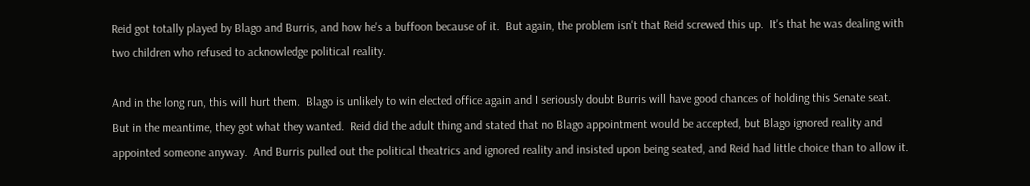Reid got totally played by Blago and Burris, and how he's a buffoon because of it.  But again, the problem isn't that Reid screwed this up.  It's that he was dealing with two children who refused to acknowledge political reality.

And in the long run, this will hurt them.  Blago is unlikely to win elected office again and I seriously doubt Burris will have good chances of holding this Senate seat.  But in the meantime, they got what they wanted.  Reid did the adult thing and stated that no Blago appointment would be accepted, but Blago ignored reality and appointed someone anyway.  And Burris pulled out the political theatrics and ignored reality and insisted upon being seated, and Reid had little choice than to allow it.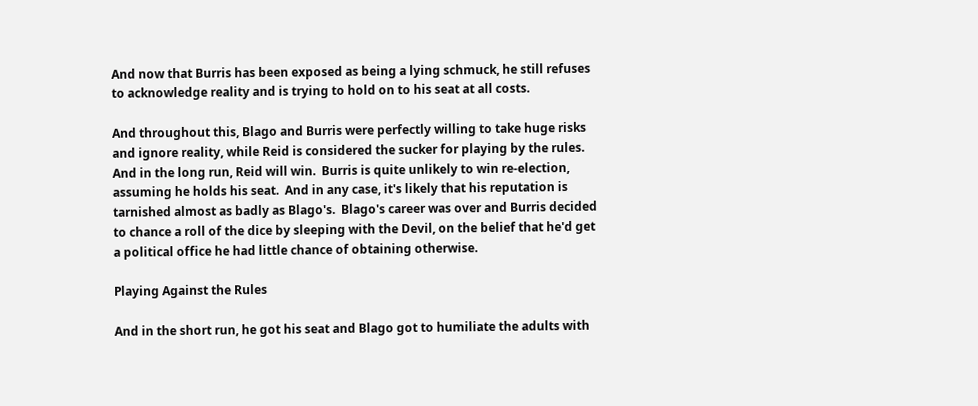And now that Burris has been exposed as being a lying schmuck, he still refuses to acknowledge reality and is trying to hold on to his seat at all costs.

And throughout this, Blago and Burris were perfectly willing to take huge risks and ignore reality, while Reid is considered the sucker for playing by the rules.  And in the long run, Reid will win.  Burris is quite unlikely to win re-election, assuming he holds his seat.  And in any case, it's likely that his reputation is tarnished almost as badly as Blago's.  Blago's career was over and Burris decided to chance a roll of the dice by sleeping with the Devil, on the belief that he'd get a political office he had little chance of obtaining otherwise.

Playing Against the Rules

And in the short run, he got his seat and Blago got to humiliate the adults with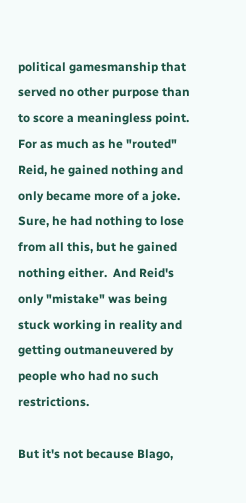political gamesmanship that served no other purpose than to score a meaningless point.  For as much as he "routed" Reid, he gained nothing and only became more of a joke.  Sure, he had nothing to lose from all this, but he gained nothing either.  And Reid's only "mistake" was being stuck working in reality and getting outmaneuvered by people who had no such restrictions.

But it's not because Blago,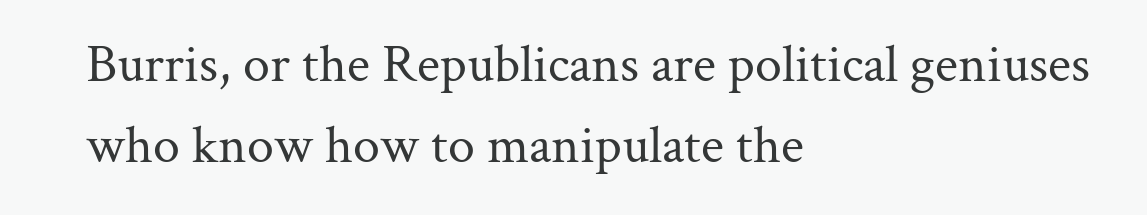Burris, or the Republicans are political geniuses who know how to manipulate the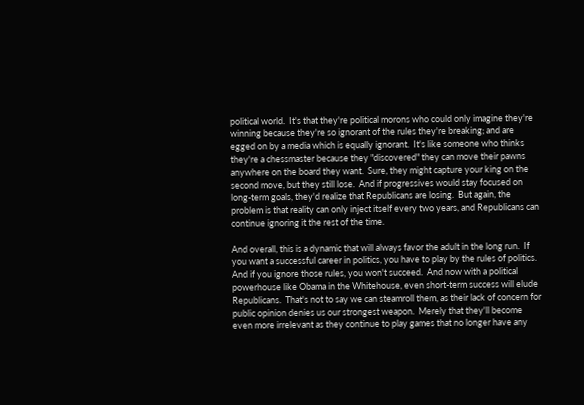political world.  It's that they're political morons who could only imagine they're winning because they're so ignorant of the rules they're breaking; and are egged on by a media which is equally ignorant.  It's like someone who thinks they're a chessmaster because they "discovered" they can move their pawns anywhere on the board they want.  Sure, they might capture your king on the second move, but they still lose.  And if progressives would stay focused on long-term goals, they'd realize that Republicans are losing.  But again, the problem is that reality can only inject itself every two years, and Republicans can continue ignoring it the rest of the time.

And overall, this is a dynamic that will always favor the adult in the long run.  If you want a successful career in politics, you have to play by the rules of politics.  And if you ignore those rules, you won't succeed.  And now with a political powerhouse like Obama in the Whitehouse, even short-term success will elude Republicans.  That's not to say we can steamroll them, as their lack of concern for public opinion denies us our strongest weapon.  Merely that they'll become even more irrelevant as they continue to play games that no longer have any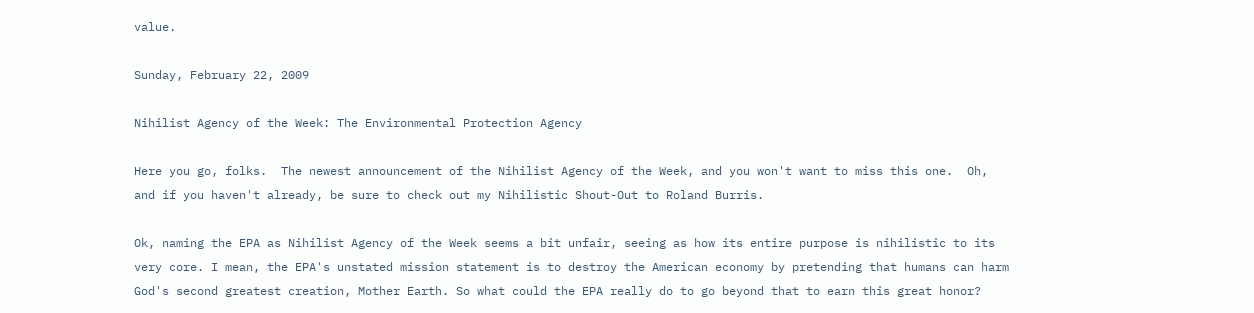value.

Sunday, February 22, 2009

Nihilist Agency of the Week: The Environmental Protection Agency

Here you go, folks.  The newest announcement of the Nihilist Agency of the Week, and you won't want to miss this one.  Oh, and if you haven't already, be sure to check out my Nihilistic Shout-Out to Roland Burris.

Ok, naming the EPA as Nihilist Agency of the Week seems a bit unfair, seeing as how its entire purpose is nihilistic to its very core. I mean, the EPA's unstated mission statement is to destroy the American economy by pretending that humans can harm God's second greatest creation, Mother Earth. So what could the EPA really do to go beyond that to earn this great honor?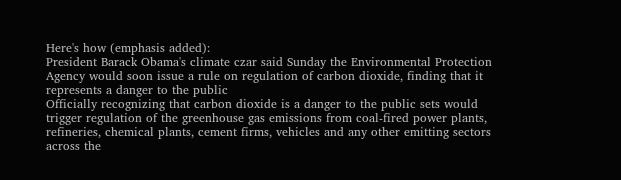Here's how (emphasis added):
President Barack Obama's climate czar said Sunday the Environmental Protection Agency would soon issue a rule on regulation of carbon dioxide, finding that it represents a danger to the public
Officially recognizing that carbon dioxide is a danger to the public sets would trigger regulation of the greenhouse gas emissions from coal-fired power plants, refineries, chemical plants, cement firms, vehicles and any other emitting sectors across the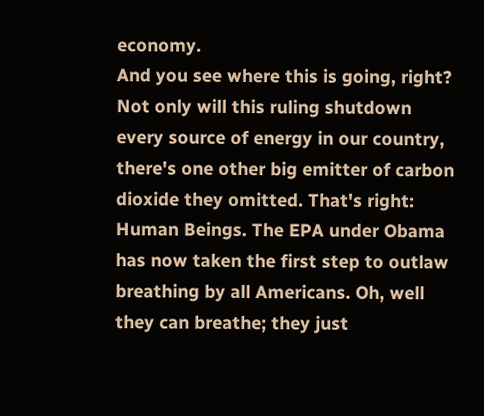economy.
And you see where this is going, right? Not only will this ruling shutdown every source of energy in our country, there's one other big emitter of carbon dioxide they omitted. That's right: Human Beings. The EPA under Obama has now taken the first step to outlaw breathing by all Americans. Oh, well they can breathe; they just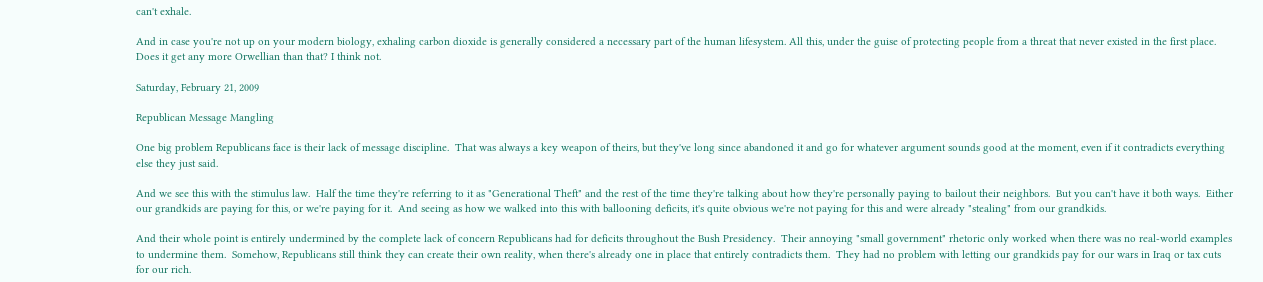can't exhale.

And in case you're not up on your modern biology, exhaling carbon dioxide is generally considered a necessary part of the human lifesystem. All this, under the guise of protecting people from a threat that never existed in the first place. Does it get any more Orwellian than that? I think not.

Saturday, February 21, 2009

Republican Message Mangling

One big problem Republicans face is their lack of message discipline.  That was always a key weapon of theirs, but they've long since abandoned it and go for whatever argument sounds good at the moment, even if it contradicts everything else they just said.

And we see this with the stimulus law.  Half the time they're referring to it as "Generational Theft" and the rest of the time they're talking about how they're personally paying to bailout their neighbors.  But you can't have it both ways.  Either our grandkids are paying for this, or we're paying for it.  And seeing as how we walked into this with ballooning deficits, it's quite obvious we're not paying for this and were already "stealing" from our grandkids.

And their whole point is entirely undermined by the complete lack of concern Republicans had for deficits throughout the Bush Presidency.  Their annoying "small government" rhetoric only worked when there was no real-world examples to undermine them.  Somehow, Republicans still think they can create their own reality, when there's already one in place that entirely contradicts them.  They had no problem with letting our grandkids pay for our wars in Iraq or tax cuts for our rich.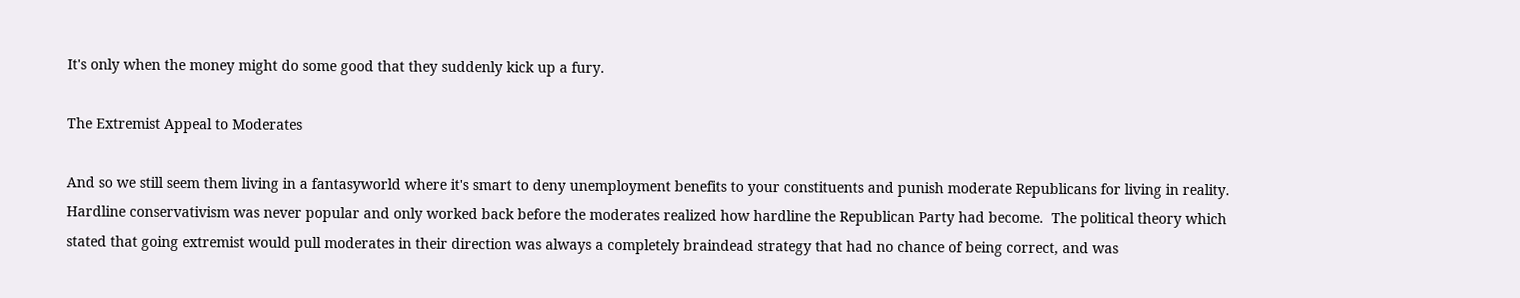It's only when the money might do some good that they suddenly kick up a fury.

The Extremist Appeal to Moderates

And so we still seem them living in a fantasyworld where it's smart to deny unemployment benefits to your constituents and punish moderate Republicans for living in reality.  Hardline conservativism was never popular and only worked back before the moderates realized how hardline the Republican Party had become.  The political theory which stated that going extremist would pull moderates in their direction was always a completely braindead strategy that had no chance of being correct, and was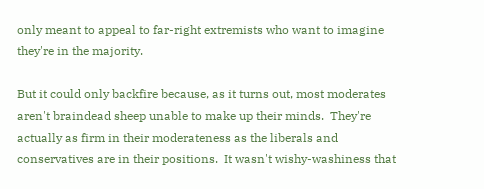only meant to appeal to far-right extremists who want to imagine they're in the majority.

But it could only backfire because, as it turns out, most moderates aren't braindead sheep unable to make up their minds.  They're actually as firm in their moderateness as the liberals and conservatives are in their positions.  It wasn't wishy-washiness that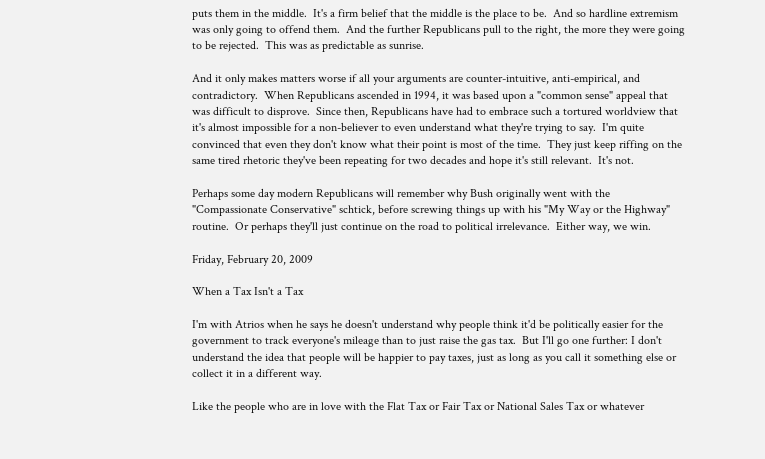puts them in the middle.  It's a firm belief that the middle is the place to be.  And so hardline extremism was only going to offend them.  And the further Republicans pull to the right, the more they were going to be rejected.  This was as predictable as sunrise.

And it only makes matters worse if all your arguments are counter-intuitive, anti-empirical, and contradictory.  When Republicans ascended in 1994, it was based upon a "common sense" appeal that was difficult to disprove.  Since then, Republicans have had to embrace such a tortured worldview that it's almost impossible for a non-believer to even understand what they're trying to say.  I'm quite convinced that even they don't know what their point is most of the time.  They just keep riffing on the same tired rhetoric they've been repeating for two decades and hope it's still relevant.  It's not.

Perhaps some day modern Republicans will remember why Bush originally went with the "Compassionate Conservative" schtick, before screwing things up with his "My Way or the Highway" routine.  Or perhaps they'll just continue on the road to political irrelevance.  Either way, we win.

Friday, February 20, 2009

When a Tax Isn't a Tax

I'm with Atrios when he says he doesn't understand why people think it'd be politically easier for the government to track everyone's mileage than to just raise the gas tax.  But I'll go one further: I don't understand the idea that people will be happier to pay taxes, just as long as you call it something else or collect it in a different way.

Like the people who are in love with the Flat Tax or Fair Tax or National Sales Tax or whatever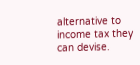alternative to income tax they can devise.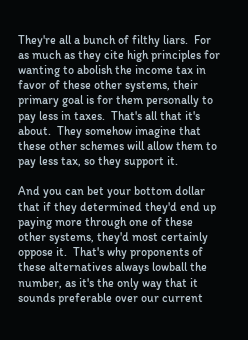They're all a bunch of filthy liars.  For as much as they cite high principles for wanting to abolish the income tax in favor of these other systems, their primary goal is for them personally to pay less in taxes.  That's all that it's about.  They somehow imagine that these other schemes will allow them to pay less tax, so they support it.

And you can bet your bottom dollar that if they determined they'd end up paying more through one of these other systems, they'd most certainly oppose it.  That's why proponents of these alternatives always lowball the number, as it's the only way that it sounds preferable over our current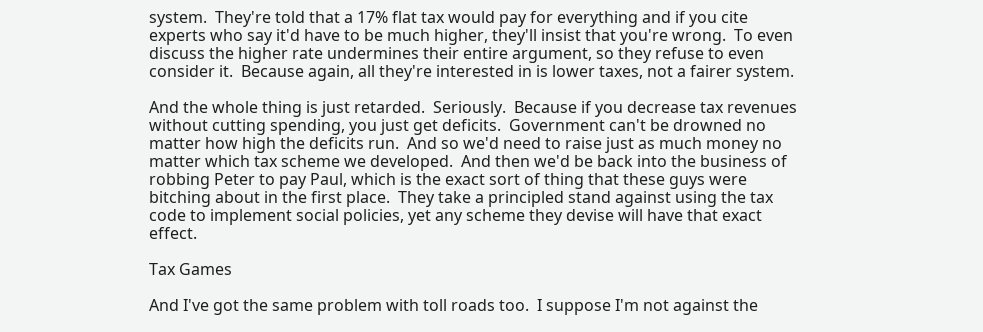system.  They're told that a 17% flat tax would pay for everything and if you cite experts who say it'd have to be much higher, they'll insist that you're wrong.  To even discuss the higher rate undermines their entire argument, so they refuse to even consider it.  Because again, all they're interested in is lower taxes, not a fairer system.

And the whole thing is just retarded.  Seriously.  Because if you decrease tax revenues without cutting spending, you just get deficits.  Government can't be drowned no matter how high the deficits run.  And so we'd need to raise just as much money no matter which tax scheme we developed.  And then we'd be back into the business of robbing Peter to pay Paul, which is the exact sort of thing that these guys were bitching about in the first place.  They take a principled stand against using the tax code to implement social policies, yet any scheme they devise will have that exact effect.

Tax Games

And I've got the same problem with toll roads too.  I suppose I'm not against the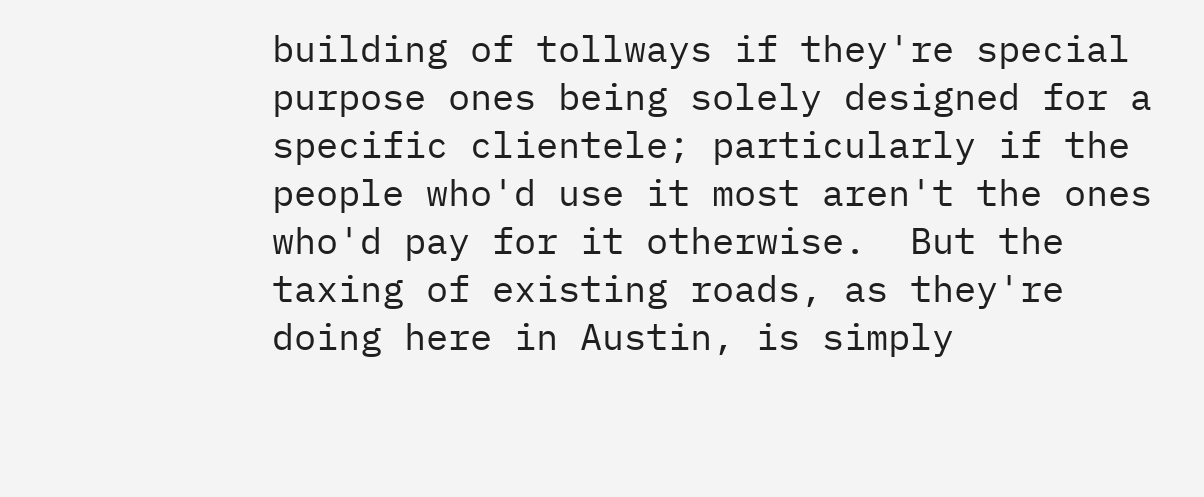building of tollways if they're special purpose ones being solely designed for a specific clientele; particularly if the people who'd use it most aren't the ones who'd pay for it otherwise.  But the taxing of existing roads, as they're doing here in Austin, is simply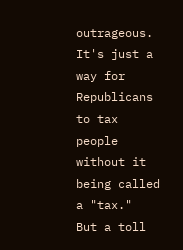outrageous.  It's just a way for Republicans to tax people without it being called a "tax."  But a toll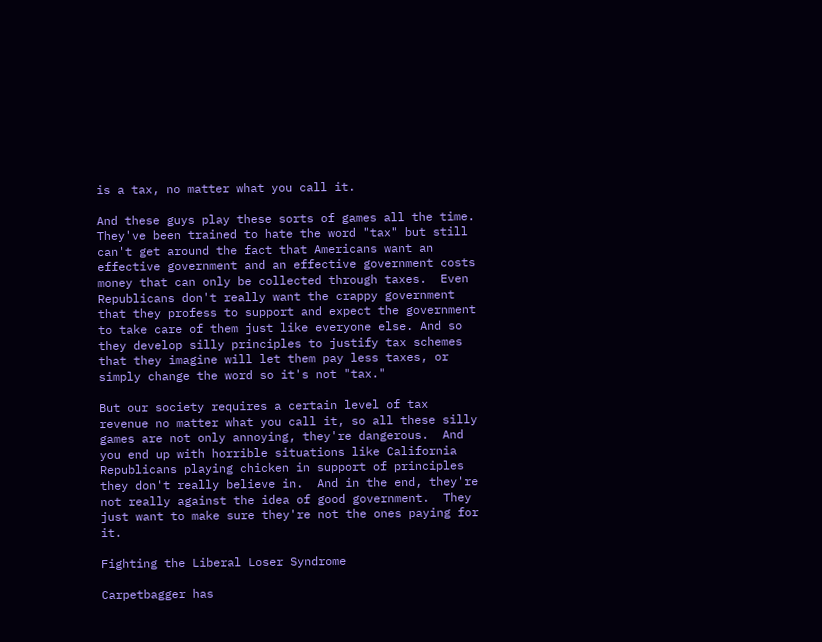is a tax, no matter what you call it.

And these guys play these sorts of games all the time.  They've been trained to hate the word "tax" but still can't get around the fact that Americans want an effective government and an effective government costs money that can only be collected through taxes.  Even Republicans don't really want the crappy government that they profess to support and expect the government to take care of them just like everyone else. And so they develop silly principles to justify tax schemes that they imagine will let them pay less taxes, or simply change the word so it's not "tax."

But our society requires a certain level of tax revenue no matter what you call it, so all these silly games are not only annoying, they're dangerous.  And you end up with horrible situations like California Republicans playing chicken in support of principles they don't really believe in.  And in the end, they're not really against the idea of good government.  They just want to make sure they're not the ones paying for it.

Fighting the Liberal Loser Syndrome

Carpetbagger has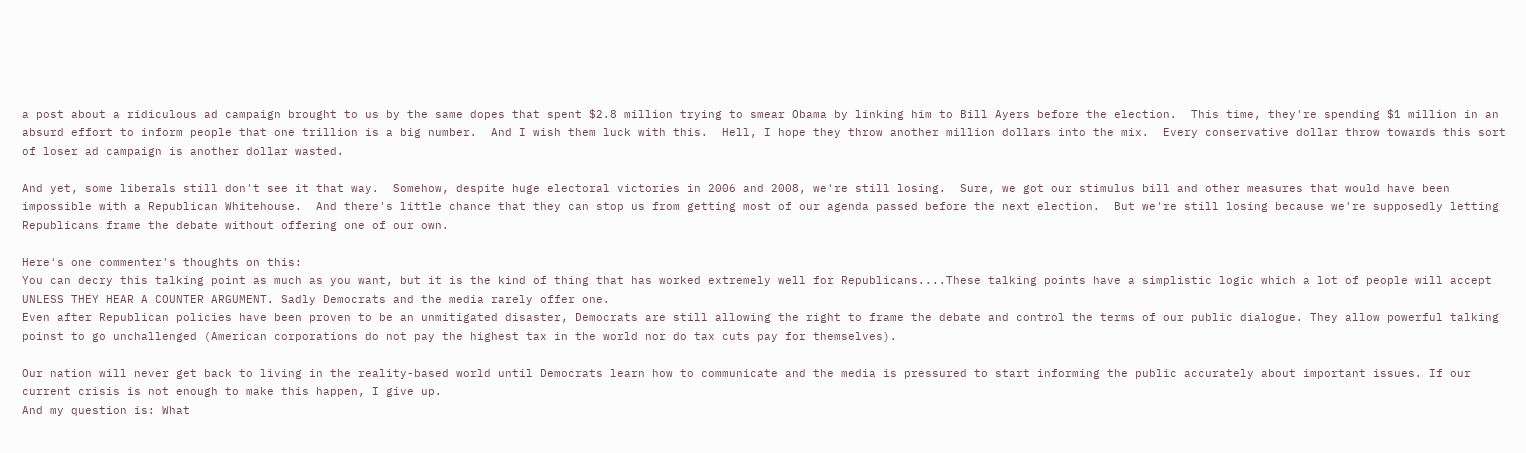a post about a ridiculous ad campaign brought to us by the same dopes that spent $2.8 million trying to smear Obama by linking him to Bill Ayers before the election.  This time, they're spending $1 million in an absurd effort to inform people that one trillion is a big number.  And I wish them luck with this.  Hell, I hope they throw another million dollars into the mix.  Every conservative dollar throw towards this sort of loser ad campaign is another dollar wasted.

And yet, some liberals still don't see it that way.  Somehow, despite huge electoral victories in 2006 and 2008, we're still losing.  Sure, we got our stimulus bill and other measures that would have been impossible with a Republican Whitehouse.  And there's little chance that they can stop us from getting most of our agenda passed before the next election.  But we're still losing because we're supposedly letting Republicans frame the debate without offering one of our own.

Here's one commenter's thoughts on this:
You can decry this talking point as much as you want, but it is the kind of thing that has worked extremely well for Republicans....These talking points have a simplistic logic which a lot of people will accept UNLESS THEY HEAR A COUNTER ARGUMENT. Sadly Democrats and the media rarely offer one.
Even after Republican policies have been proven to be an unmitigated disaster, Democrats are still allowing the right to frame the debate and control the terms of our public dialogue. They allow powerful talking poinst to go unchallenged (American corporations do not pay the highest tax in the world nor do tax cuts pay for themselves).

Our nation will never get back to living in the reality-based world until Democrats learn how to communicate and the media is pressured to start informing the public accurately about important issues. If our current crisis is not enough to make this happen, I give up.
And my question is: What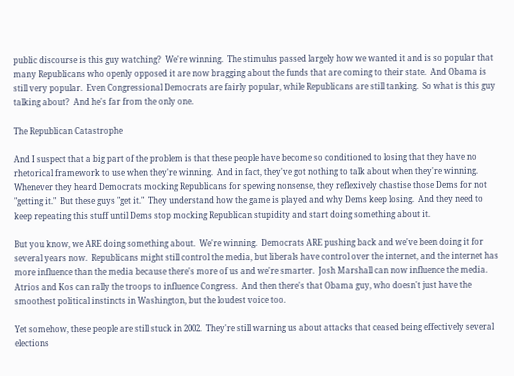public discourse is this guy watching?  We're winning.  The stimulus passed largely how we wanted it and is so popular that many Republicans who openly opposed it are now bragging about the funds that are coming to their state.  And Obama is still very popular.  Even Congressional Democrats are fairly popular, while Republicans are still tanking.  So what is this guy talking about?  And he's far from the only one.

The Republican Catastrophe

And I suspect that a big part of the problem is that these people have become so conditioned to losing that they have no rhetorical framework to use when they're winning.  And in fact, they've got nothing to talk about when they're winning.  Whenever they heard Democrats mocking Republicans for spewing nonsense, they reflexively chastise those Dems for not "getting it."  But these guys "get it."  They understand how the game is played and why Dems keep losing.  And they need to keep repeating this stuff until Dems stop mocking Republican stupidity and start doing something about it.

But you know, we ARE doing something about.  We're winning.  Democrats ARE pushing back and we've been doing it for several years now.  Republicans might still control the media, but liberals have control over the internet, and the internet has more influence than the media because there's more of us and we're smarter.  Josh Marshall can now influence the media.  Atrios and Kos can rally the troops to influence Congress.  And then there's that Obama guy, who doesn't just have the smoothest political instincts in Washington, but the loudest voice too.

Yet somehow, these people are still stuck in 2002.  They're still warning us about attacks that ceased being effectively several elections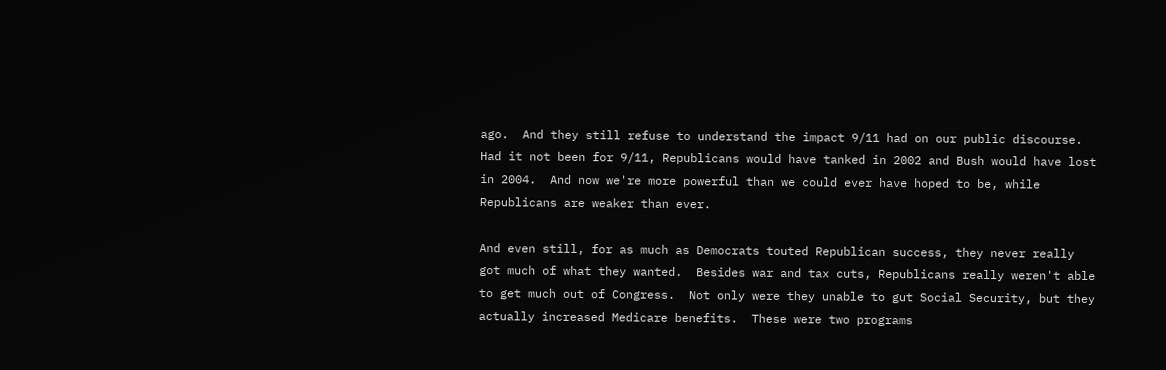ago.  And they still refuse to understand the impact 9/11 had on our public discourse.  Had it not been for 9/11, Republicans would have tanked in 2002 and Bush would have lost in 2004.  And now we're more powerful than we could ever have hoped to be, while Republicans are weaker than ever.

And even still, for as much as Democrats touted Republican success, they never really got much of what they wanted.  Besides war and tax cuts, Republicans really weren't able to get much out of Congress.  Not only were they unable to gut Social Security, but they actually increased Medicare benefits.  These were two programs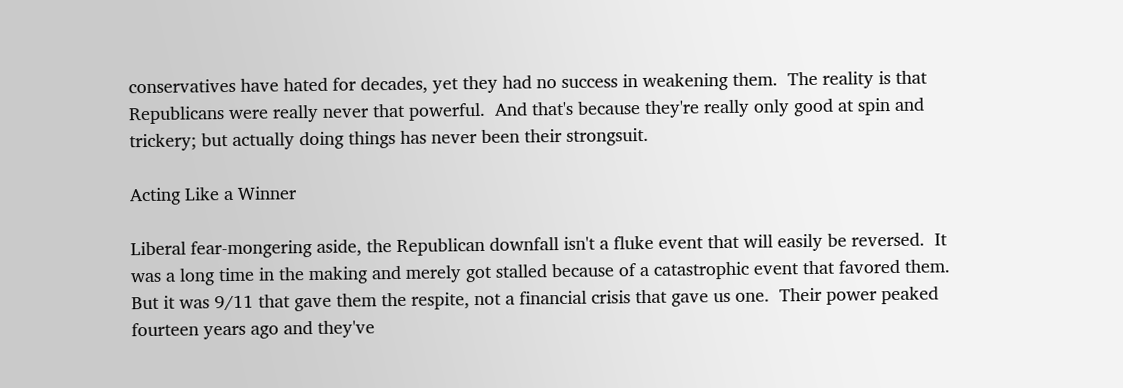conservatives have hated for decades, yet they had no success in weakening them.  The reality is that Republicans were really never that powerful.  And that's because they're really only good at spin and trickery; but actually doing things has never been their strongsuit.

Acting Like a Winner

Liberal fear-mongering aside, the Republican downfall isn't a fluke event that will easily be reversed.  It was a long time in the making and merely got stalled because of a catastrophic event that favored them.  But it was 9/11 that gave them the respite, not a financial crisis that gave us one.  Their power peaked fourteen years ago and they've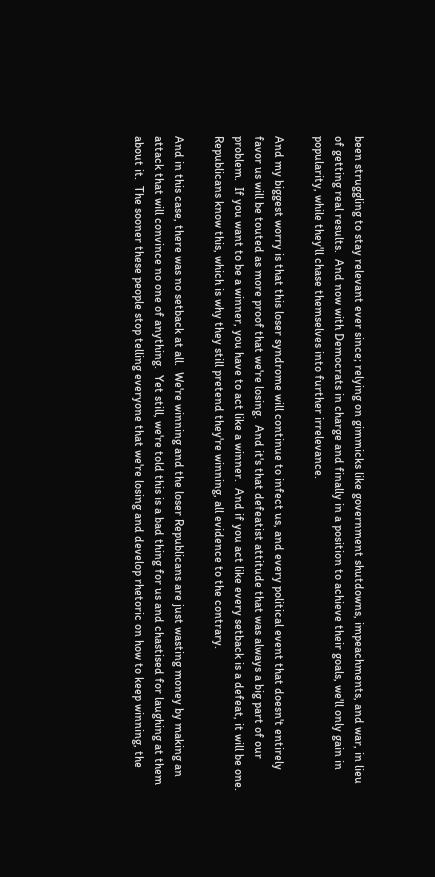been struggling to stay relevant ever since; relying on gimmicks like government shutdowns, impeachments, and war, in lieu of getting real results.  And now with Democrats in charge and finally in a position to achieve their goals, we'll only gain in popularity, while they'll chase themselves into further irrelevance.

And my biggest worry is that this loser syndrome will continue to infect us, and every political event that doesn't entirely favor us will be touted as more proof that we're losing.  And it's that defeatist attitude that was always a big part of our problem.  If you want to be a winner, you have to act like a winner.  And if you act like every setback is a defeat, it will be one.  Republicans know this, which is why they still pretend they're winning, all evidence to the contrary.

And in this case, there was no setback at all.  We're winning and the loser Republicans are just wasting money by making an attack that will convince no one of anything.  Yet still, we're told this is a bad thing for us and chastised for laughing at them about it.  The sooner these people stop telling everyone that we're losing and develop rhetoric on how to keep winning, the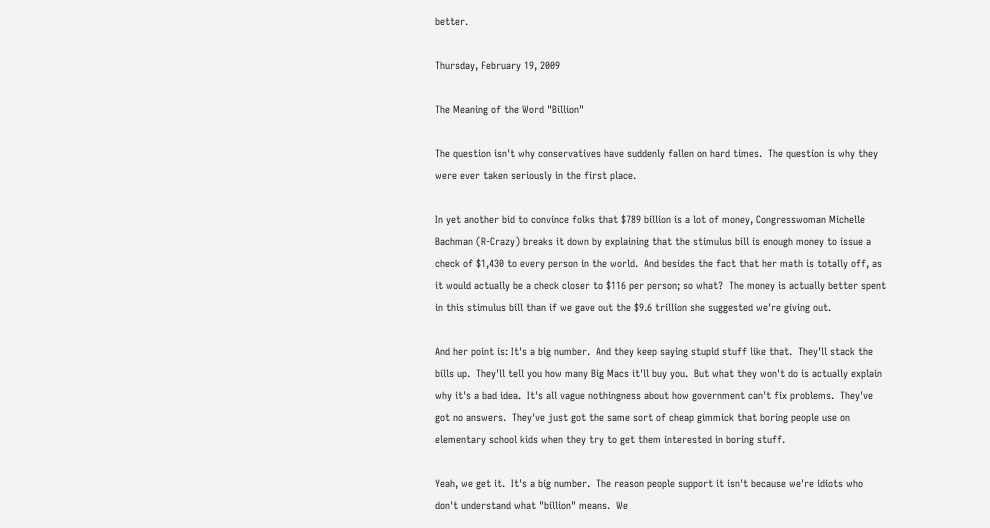better.

Thursday, February 19, 2009

The Meaning of the Word "Billion"

The question isn't why conservatives have suddenly fallen on hard times.  The question is why they were ever taken seriously in the first place.

In yet another bid to convince folks that $789 billion is a lot of money, Congresswoman Michelle Bachman (R-Crazy) breaks it down by explaining that the stimulus bill is enough money to issue a check of $1,430 to every person in the world.  And besides the fact that her math is totally off, as it would actually be a check closer to $116 per person; so what?  The money is actually better spent in this stimulus bill than if we gave out the $9.6 trillion she suggested we're giving out.

And her point is: It's a big number.  And they keep saying stupid stuff like that.  They'll stack the bills up.  They'll tell you how many Big Macs it'll buy you.  But what they won't do is actually explain why it's a bad idea.  It's all vague nothingness about how government can't fix problems.  They've got no answers.  They've just got the same sort of cheap gimmick that boring people use on elementary school kids when they try to get them interested in boring stuff.

Yeah, we get it.  It's a big number.  The reason people support it isn't because we're idiots who don't understand what "billion" means.  We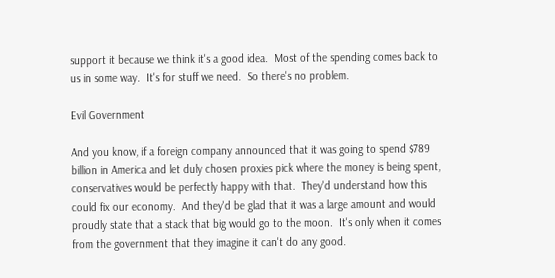support it because we think it's a good idea.  Most of the spending comes back to us in some way.  It's for stuff we need.  So there's no problem.

Evil Government

And you know, if a foreign company announced that it was going to spend $789 billion in America and let duly chosen proxies pick where the money is being spent, conservatives would be perfectly happy with that.  They'd understand how this could fix our economy.  And they'd be glad that it was a large amount and would proudly state that a stack that big would go to the moon.  It's only when it comes from the government that they imagine it can't do any good.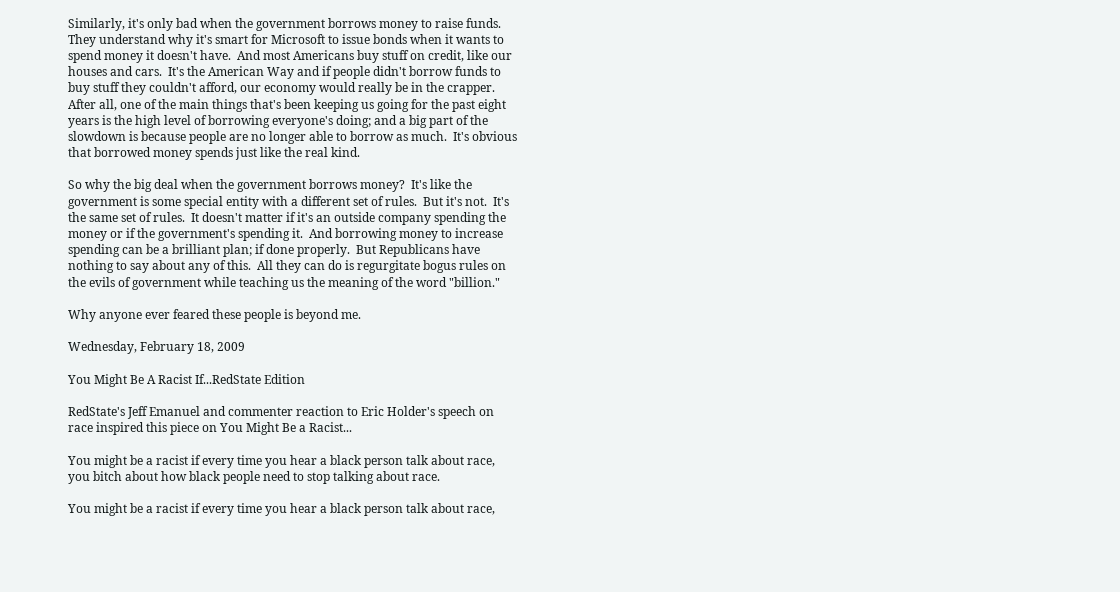Similarly, it's only bad when the government borrows money to raise funds.  They understand why it's smart for Microsoft to issue bonds when it wants to spend money it doesn't have.  And most Americans buy stuff on credit, like our houses and cars.  It's the American Way and if people didn't borrow funds to buy stuff they couldn't afford, our economy would really be in the crapper.  After all, one of the main things that's been keeping us going for the past eight years is the high level of borrowing everyone's doing; and a big part of the slowdown is because people are no longer able to borrow as much.  It's obvious that borrowed money spends just like the real kind.

So why the big deal when the government borrows money?  It's like the government is some special entity with a different set of rules.  But it's not.  It's the same set of rules.  It doesn't matter if it's an outside company spending the money or if the government's spending it.  And borrowing money to increase spending can be a brilliant plan; if done properly.  But Republicans have nothing to say about any of this.  All they can do is regurgitate bogus rules on the evils of government while teaching us the meaning of the word "billion."

Why anyone ever feared these people is beyond me.

Wednesday, February 18, 2009

You Might Be A Racist If...RedState Edition

RedState's Jeff Emanuel and commenter reaction to Eric Holder's speech on race inspired this piece on You Might Be a Racist...

You might be a racist if every time you hear a black person talk about race, you bitch about how black people need to stop talking about race.

You might be a racist if every time you hear a black person talk about race,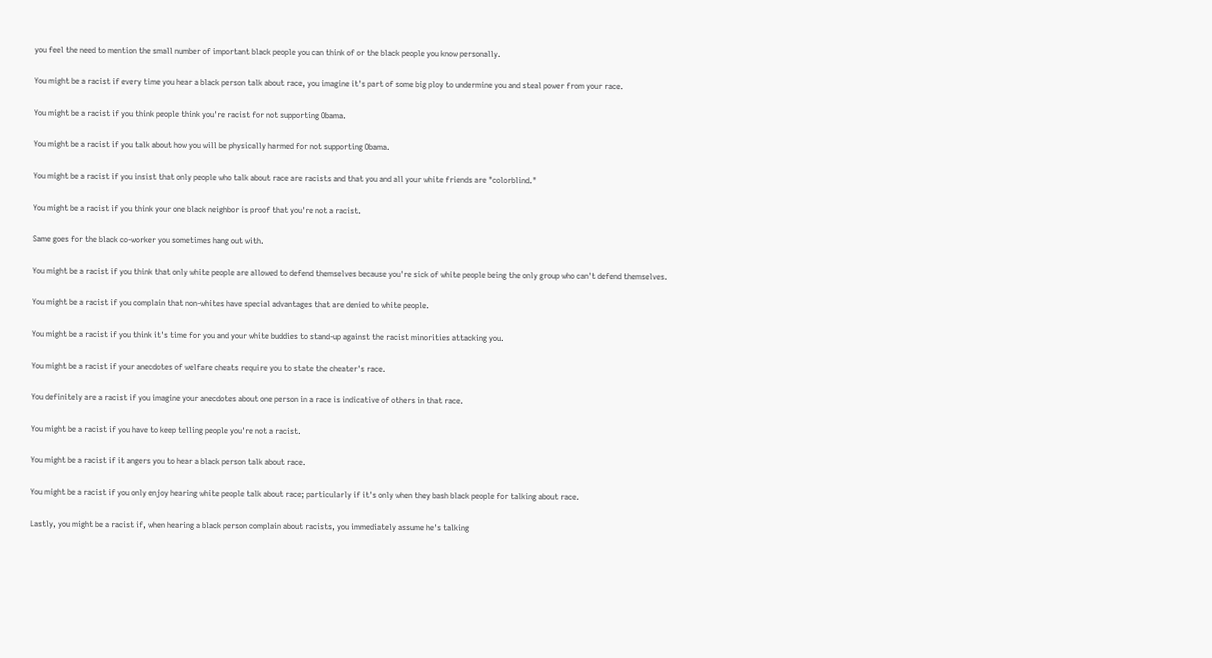you feel the need to mention the small number of important black people you can think of or the black people you know personally.

You might be a racist if every time you hear a black person talk about race, you imagine it's part of some big ploy to undermine you and steal power from your race.

You might be a racist if you think people think you're racist for not supporting Obama.

You might be a racist if you talk about how you will be physically harmed for not supporting Obama.

You might be a racist if you insist that only people who talk about race are racists and that you and all your white friends are "colorblind."

You might be a racist if you think your one black neighbor is proof that you're not a racist.

Same goes for the black co-worker you sometimes hang out with.

You might be a racist if you think that only white people are allowed to defend themselves because you're sick of white people being the only group who can't defend themselves.

You might be a racist if you complain that non-whites have special advantages that are denied to white people.

You might be a racist if you think it's time for you and your white buddies to stand-up against the racist minorities attacking you.

You might be a racist if your anecdotes of welfare cheats require you to state the cheater's race.

You definitely are a racist if you imagine your anecdotes about one person in a race is indicative of others in that race.

You might be a racist if you have to keep telling people you're not a racist.

You might be a racist if it angers you to hear a black person talk about race.

You might be a racist if you only enjoy hearing white people talk about race; particularly if it's only when they bash black people for talking about race.

Lastly, you might be a racist if, when hearing a black person complain about racists, you immediately assume he's talking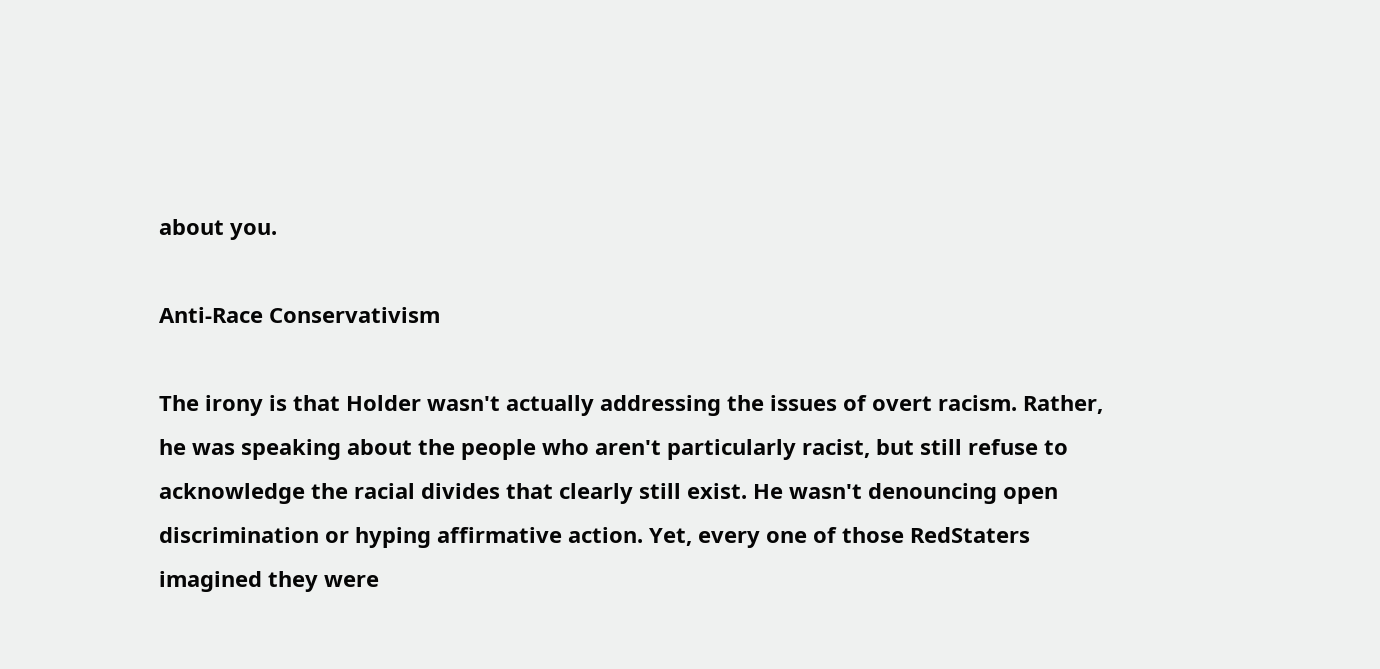about you.

Anti-Race Conservativism

The irony is that Holder wasn't actually addressing the issues of overt racism. Rather, he was speaking about the people who aren't particularly racist, but still refuse to acknowledge the racial divides that clearly still exist. He wasn't denouncing open discrimination or hyping affirmative action. Yet, every one of those RedStaters imagined they were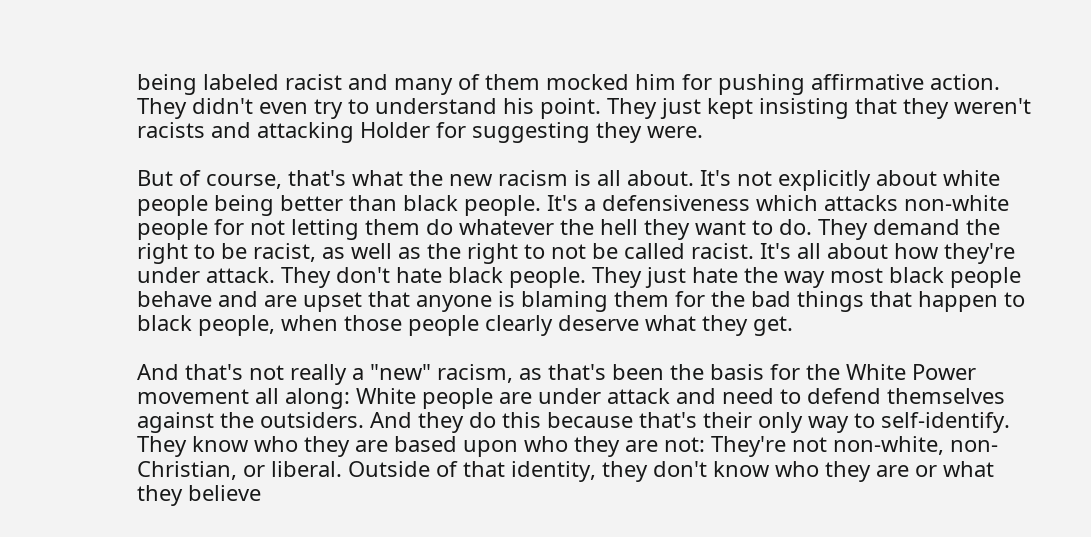being labeled racist and many of them mocked him for pushing affirmative action. They didn't even try to understand his point. They just kept insisting that they weren't racists and attacking Holder for suggesting they were.

But of course, that's what the new racism is all about. It's not explicitly about white people being better than black people. It's a defensiveness which attacks non-white people for not letting them do whatever the hell they want to do. They demand the right to be racist, as well as the right to not be called racist. It's all about how they're under attack. They don't hate black people. They just hate the way most black people behave and are upset that anyone is blaming them for the bad things that happen to black people, when those people clearly deserve what they get.

And that's not really a "new" racism, as that's been the basis for the White Power movement all along: White people are under attack and need to defend themselves against the outsiders. And they do this because that's their only way to self-identify. They know who they are based upon who they are not: They're not non-white, non-Christian, or liberal. Outside of that identity, they don't know who they are or what they believe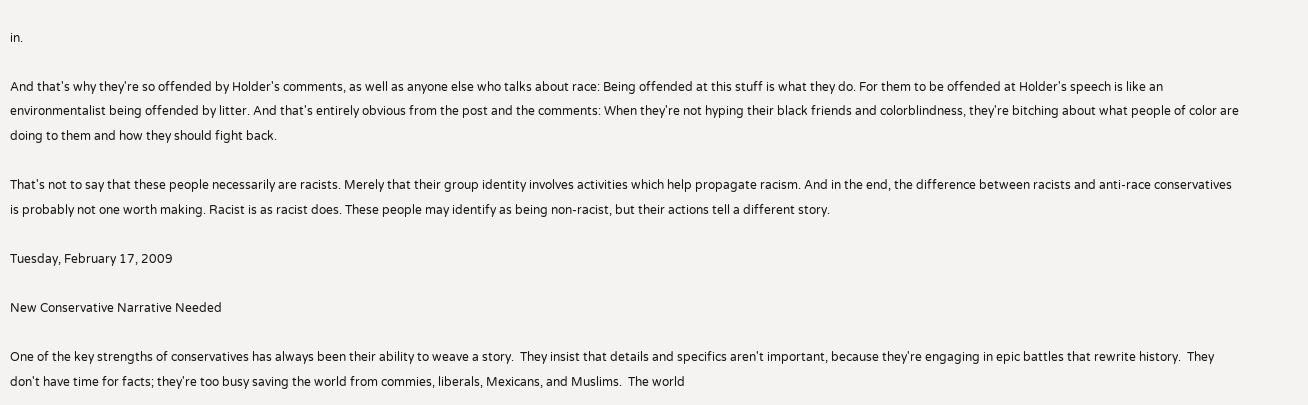in.

And that's why they're so offended by Holder's comments, as well as anyone else who talks about race: Being offended at this stuff is what they do. For them to be offended at Holder's speech is like an environmentalist being offended by litter. And that's entirely obvious from the post and the comments: When they're not hyping their black friends and colorblindness, they're bitching about what people of color are doing to them and how they should fight back.

That's not to say that these people necessarily are racists. Merely that their group identity involves activities which help propagate racism. And in the end, the difference between racists and anti-race conservatives is probably not one worth making. Racist is as racist does. These people may identify as being non-racist, but their actions tell a different story.

Tuesday, February 17, 2009

New Conservative Narrative Needed

One of the key strengths of conservatives has always been their ability to weave a story.  They insist that details and specifics aren't important, because they're engaging in epic battles that rewrite history.  They don't have time for facts; they're too busy saving the world from commies, liberals, Mexicans, and Muslims.  The world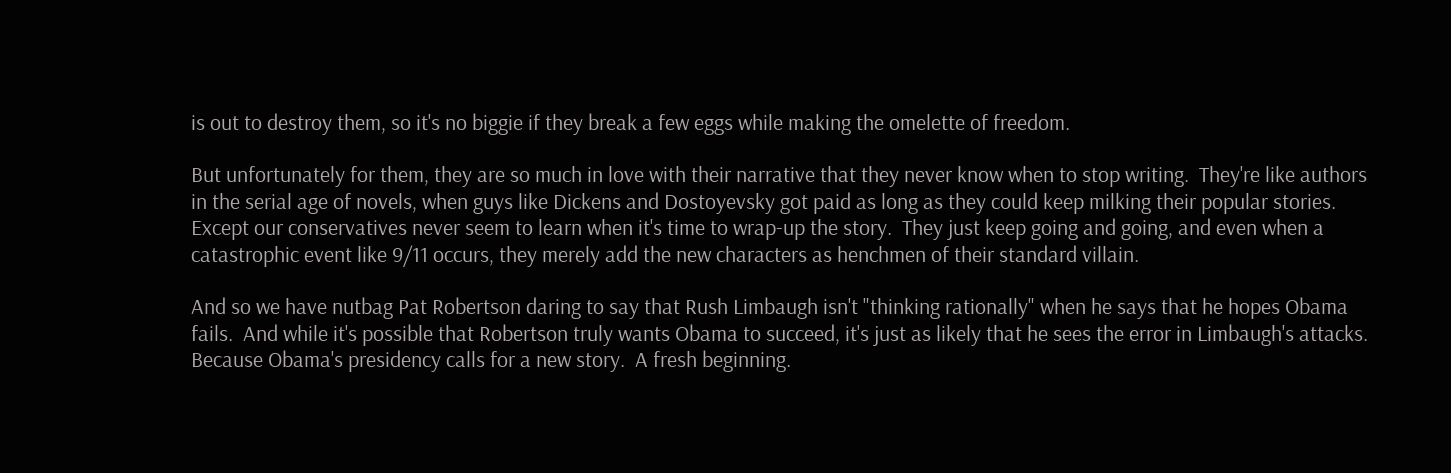is out to destroy them, so it's no biggie if they break a few eggs while making the omelette of freedom.

But unfortunately for them, they are so much in love with their narrative that they never know when to stop writing.  They're like authors in the serial age of novels, when guys like Dickens and Dostoyevsky got paid as long as they could keep milking their popular stories.  Except our conservatives never seem to learn when it's time to wrap-up the story.  They just keep going and going, and even when a catastrophic event like 9/11 occurs, they merely add the new characters as henchmen of their standard villain.

And so we have nutbag Pat Robertson daring to say that Rush Limbaugh isn't "thinking rationally" when he says that he hopes Obama fails.  And while it's possible that Robertson truly wants Obama to succeed, it's just as likely that he sees the error in Limbaugh's attacks.  Because Obama's presidency calls for a new story.  A fresh beginning.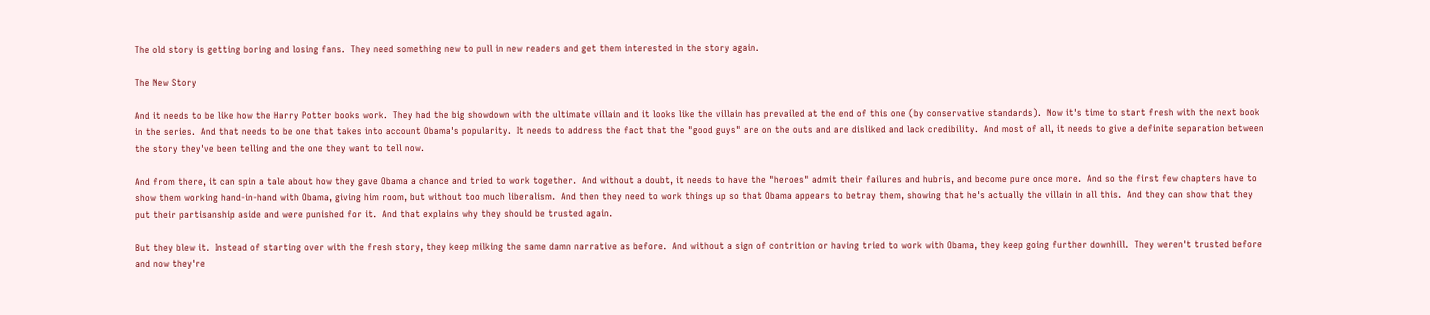The old story is getting boring and losing fans.  They need something new to pull in new readers and get them interested in the story again.

The New Story

And it needs to be like how the Harry Potter books work.  They had the big showdown with the ultimate villain and it looks like the villain has prevailed at the end of this one (by conservative standards).  Now it's time to start fresh with the next book in the series.  And that needs to be one that takes into account Obama's popularity.  It needs to address the fact that the "good guys" are on the outs and are disliked and lack credibility.  And most of all, it needs to give a definite separation between the story they've been telling and the one they want to tell now.

And from there, it can spin a tale about how they gave Obama a chance and tried to work together.  And without a doubt, it needs to have the "heroes" admit their failures and hubris, and become pure once more.  And so the first few chapters have to show them working hand-in-hand with Obama, giving him room, but without too much liberalism.  And then they need to work things up so that Obama appears to betray them, showing that he's actually the villain in all this.  And they can show that they put their partisanship aside and were punished for it.  And that explains why they should be trusted again.

But they blew it.  Instead of starting over with the fresh story, they keep milking the same damn narrative as before.  And without a sign of contrition or having tried to work with Obama, they keep going further downhill.  They weren't trusted before and now they're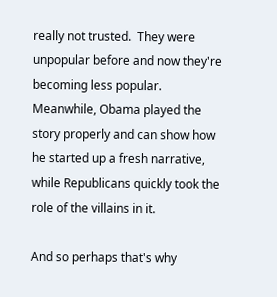really not trusted.  They were unpopular before and now they're becoming less popular.  Meanwhile, Obama played the story properly and can show how he started up a fresh narrative, while Republicans quickly took the role of the villains in it.

And so perhaps that's why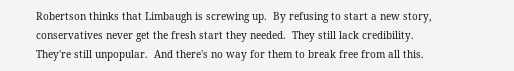Robertson thinks that Limbaugh is screwing up.  By refusing to start a new story, conservatives never get the fresh start they needed.  They still lack credibility.  They're still unpopular.  And there's no way for them to break free from all this.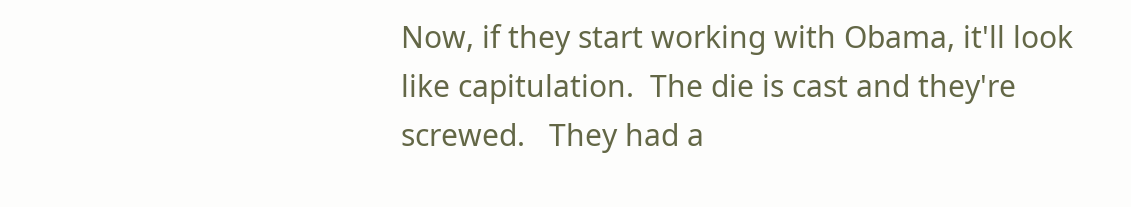Now, if they start working with Obama, it'll look like capitulation.  The die is cast and they're screwed.   They had a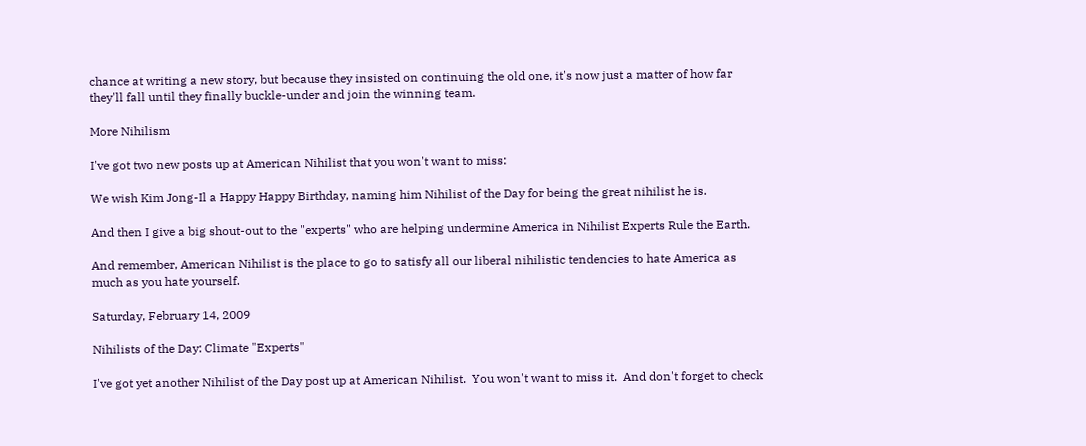chance at writing a new story, but because they insisted on continuing the old one, it's now just a matter of how far they'll fall until they finally buckle-under and join the winning team.

More Nihilism

I've got two new posts up at American Nihilist that you won't want to miss:

We wish Kim Jong-Il a Happy Happy Birthday, naming him Nihilist of the Day for being the great nihilist he is.

And then I give a big shout-out to the "experts" who are helping undermine America in Nihilist Experts Rule the Earth.

And remember, American Nihilist is the place to go to satisfy all our liberal nihilistic tendencies to hate America as much as you hate yourself.

Saturday, February 14, 2009

Nihilists of the Day: Climate "Experts"

I've got yet another Nihilist of the Day post up at American Nihilist.  You won't want to miss it.  And don't forget to check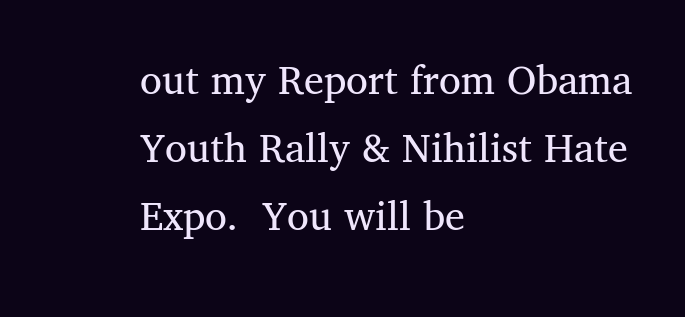out my Report from Obama Youth Rally & Nihilist Hate Expo.  You will be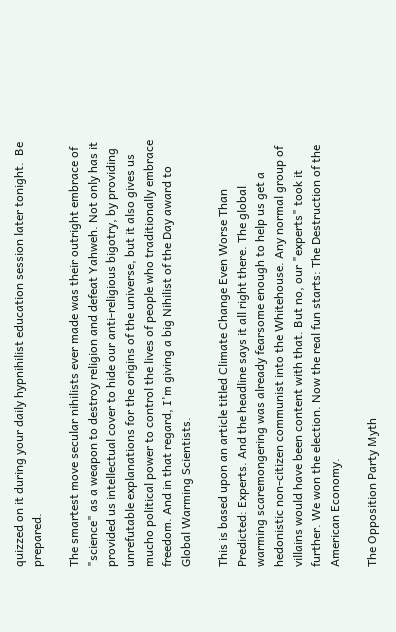quizzed on it during your daily hypnihilist education session later tonight.  Be prepared.

The smartest move secular nihilists ever made was their outright embrace of "science" as a weapon to destroy religion and defeat Yahweh. Not only has it provided us intellectual cover to hide our anti-religious bigotry, by providing unrefutable explanations for the origins of the universe, but it also gives us mucho political power to control the lives of people who traditionally embrace freedom. And in that regard, I'm giving a big Nihilist of the Day award to Global Warming Scientists.

This is based upon an article titled Climate Change Even Worse Than Predicted: Experts. And the headline says it all right there. The global warming scaremongering was already fearsome enough to help us get a hedonistic non-citizen communist into the Whitehouse. Any normal group of villains would have been content with that. But no, our "experts" took it further. We won the election. Now the real fun starts: The Destruction of the American Economy.

The Opposition Party Myth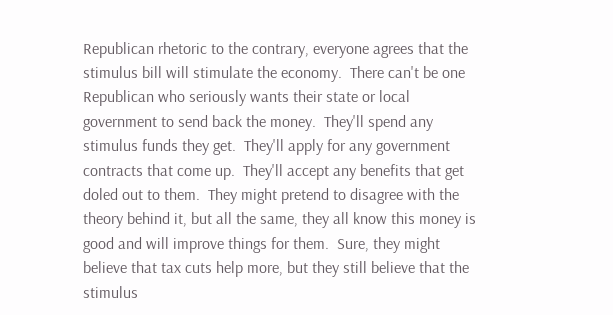Republican rhetoric to the contrary, everyone agrees that the stimulus bill will stimulate the economy.  There can't be one Republican who seriously wants their state or local government to send back the money.  They'll spend any stimulus funds they get.  They'll apply for any government contracts that come up.  They'll accept any benefits that get doled out to them.  They might pretend to disagree with the theory behind it, but all the same, they all know this money is good and will improve things for them.  Sure, they might believe that tax cuts help more, but they still believe that the stimulus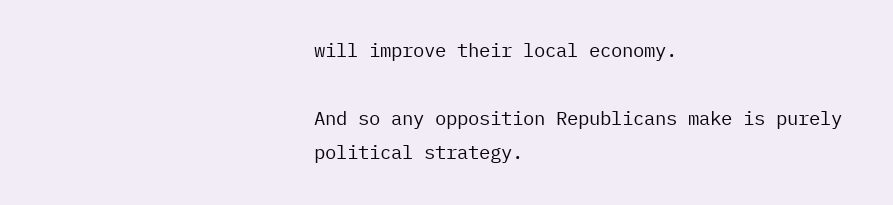will improve their local economy.

And so any opposition Republicans make is purely political strategy.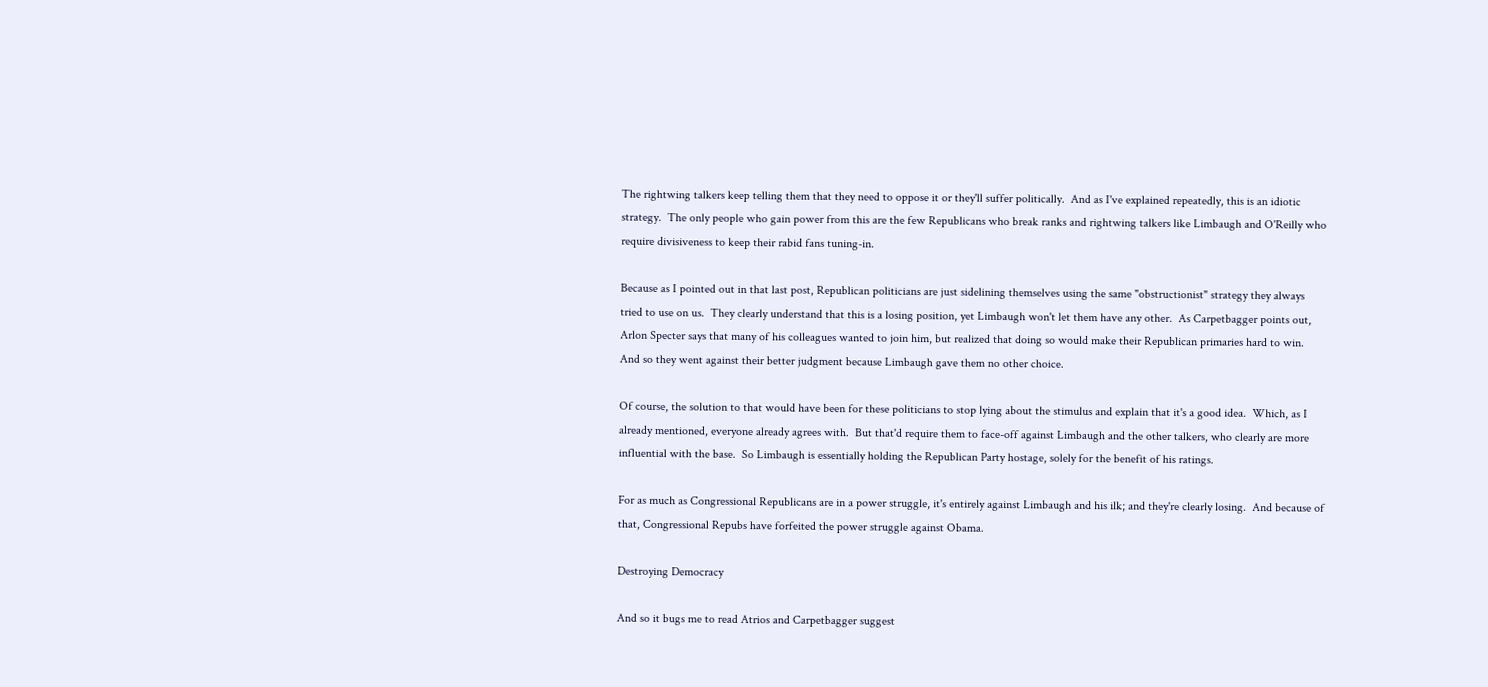The rightwing talkers keep telling them that they need to oppose it or they'll suffer politically.  And as I've explained repeatedly, this is an idiotic strategy.  The only people who gain power from this are the few Republicans who break ranks and rightwing talkers like Limbaugh and O'Reilly who require divisiveness to keep their rabid fans tuning-in.

Because as I pointed out in that last post, Republican politicians are just sidelining themselves using the same "obstructionist" strategy they always tried to use on us.  They clearly understand that this is a losing position, yet Limbaugh won't let them have any other.  As Carpetbagger points out, Arlon Specter says that many of his colleagues wanted to join him, but realized that doing so would make their Republican primaries hard to win.  And so they went against their better judgment because Limbaugh gave them no other choice.

Of course, the solution to that would have been for these politicians to stop lying about the stimulus and explain that it's a good idea.  Which, as I already mentioned, everyone already agrees with.  But that'd require them to face-off against Limbaugh and the other talkers, who clearly are more influential with the base.  So Limbaugh is essentially holding the Republican Party hostage, solely for the benefit of his ratings.

For as much as Congressional Republicans are in a power struggle, it's entirely against Limbaugh and his ilk; and they're clearly losing.  And because of that, Congressional Repubs have forfeited the power struggle against Obama.

Destroying Democracy

And so it bugs me to read Atrios and Carpetbagger suggest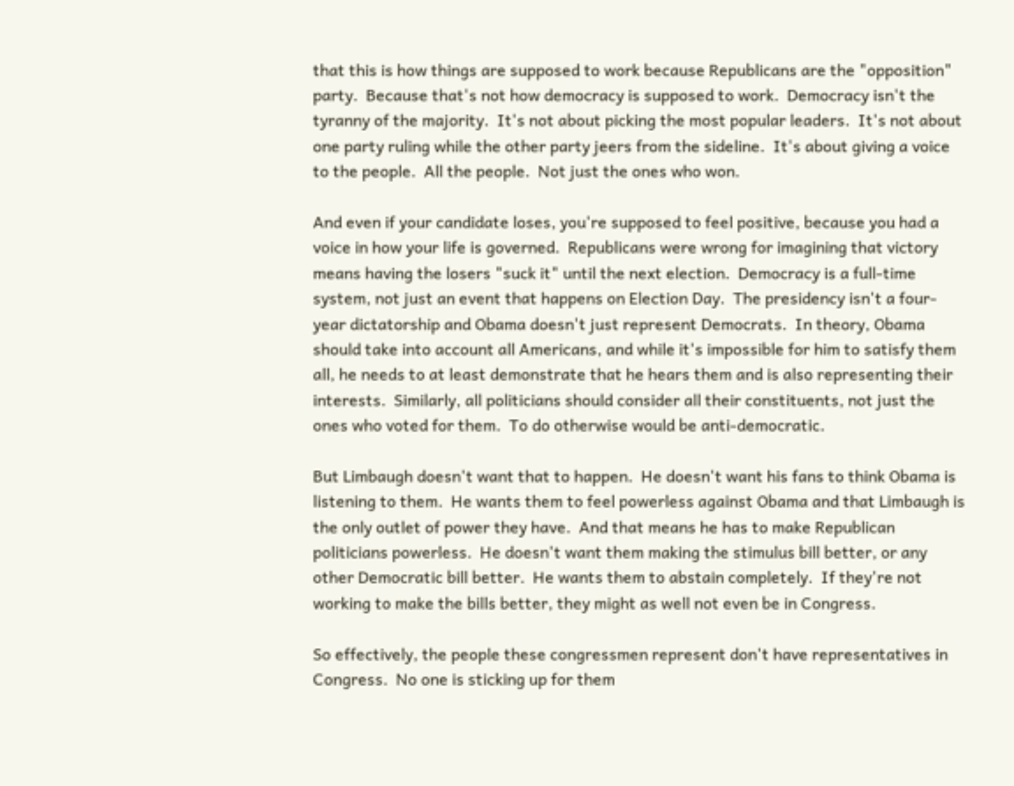that this is how things are supposed to work because Republicans are the "opposition" party.  Because that's not how democracy is supposed to work.  Democracy isn't the tyranny of the majority.  It's not about picking the most popular leaders.  It's not about one party ruling while the other party jeers from the sideline.  It's about giving a voice to the people.  All the people.  Not just the ones who won.

And even if your candidate loses, you're supposed to feel positive, because you had a voice in how your life is governed.  Republicans were wrong for imagining that victory means having the losers "suck it" until the next election.  Democracy is a full-time system, not just an event that happens on Election Day.  The presidency isn't a four-year dictatorship and Obama doesn't just represent Democrats.  In theory, Obama should take into account all Americans, and while it's impossible for him to satisfy them all, he needs to at least demonstrate that he hears them and is also representing their interests.  Similarly, all politicians should consider all their constituents, not just the ones who voted for them.  To do otherwise would be anti-democratic.

But Limbaugh doesn't want that to happen.  He doesn't want his fans to think Obama is listening to them.  He wants them to feel powerless against Obama and that Limbaugh is the only outlet of power they have.  And that means he has to make Republican politicians powerless.  He doesn't want them making the stimulus bill better, or any other Democratic bill better.  He wants them to abstain completely.  If they're not working to make the bills better, they might as well not even be in Congress.

So effectively, the people these congressmen represent don't have representatives in Congress.  No one is sticking up for them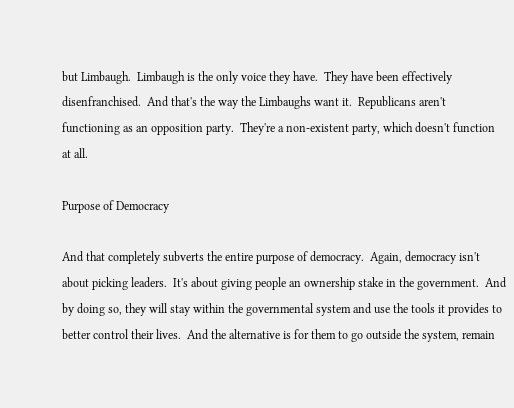but Limbaugh.  Limbaugh is the only voice they have.  They have been effectively disenfranchised.  And that's the way the Limbaughs want it.  Republicans aren't functioning as an opposition party.  They're a non-existent party, which doesn't function at all.

Purpose of Democracy

And that completely subverts the entire purpose of democracy.  Again, democracy isn't about picking leaders.  It's about giving people an ownership stake in the government.  And by doing so, they will stay within the governmental system and use the tools it provides to better control their lives.  And the alternative is for them to go outside the system, remain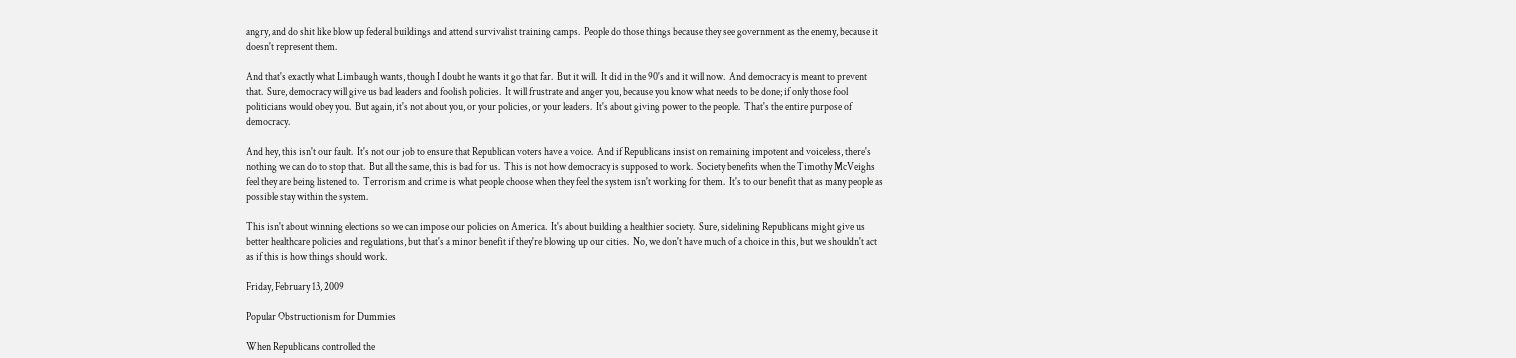angry, and do shit like blow up federal buildings and attend survivalist training camps.  People do those things because they see government as the enemy, because it doesn't represent them.

And that's exactly what Limbaugh wants, though I doubt he wants it go that far.  But it will.  It did in the 90's and it will now.  And democracy is meant to prevent that.  Sure, democracy will give us bad leaders and foolish policies.  It will frustrate and anger you, because you know what needs to be done; if only those fool politicians would obey you.  But again, it's not about you, or your policies, or your leaders.  It's about giving power to the people.  That's the entire purpose of democracy.

And hey, this isn't our fault.  It's not our job to ensure that Republican voters have a voice.  And if Republicans insist on remaining impotent and voiceless, there's nothing we can do to stop that.  But all the same, this is bad for us.  This is not how democracy is supposed to work.  Society benefits when the Timothy McVeighs feel they are being listened to.  Terrorism and crime is what people choose when they feel the system isn't working for them.  It's to our benefit that as many people as possible stay within the system.

This isn't about winning elections so we can impose our policies on America.  It's about building a healthier society.  Sure, sidelining Republicans might give us better healthcare policies and regulations, but that's a minor benefit if they're blowing up our cities.  No, we don't have much of a choice in this, but we shouldn't act as if this is how things should work.

Friday, February 13, 2009

Popular Obstructionism for Dummies

When Republicans controlled the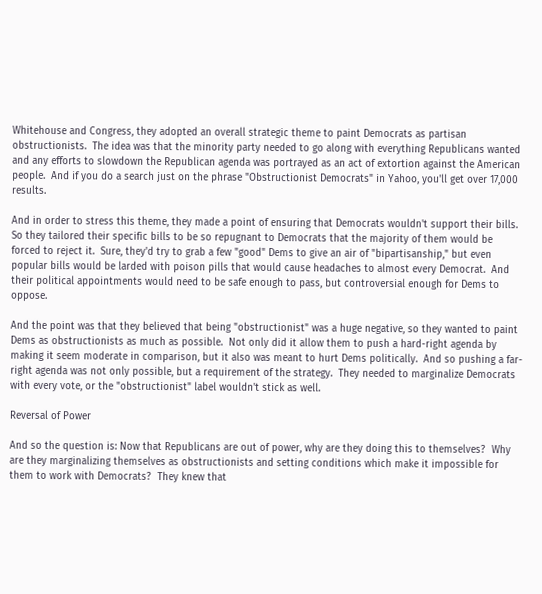Whitehouse and Congress, they adopted an overall strategic theme to paint Democrats as partisan obstructionists.  The idea was that the minority party needed to go along with everything Republicans wanted and any efforts to slowdown the Republican agenda was portrayed as an act of extortion against the American people.  And if you do a search just on the phrase "Obstructionist Democrats" in Yahoo, you'll get over 17,000 results.

And in order to stress this theme, they made a point of ensuring that Democrats wouldn't support their bills.  So they tailored their specific bills to be so repugnant to Democrats that the majority of them would be forced to reject it.  Sure, they'd try to grab a few "good" Dems to give an air of "bipartisanship," but even popular bills would be larded with poison pills that would cause headaches to almost every Democrat.  And their political appointments would need to be safe enough to pass, but controversial enough for Dems to oppose.

And the point was that they believed that being "obstructionist" was a huge negative, so they wanted to paint Dems as obstructionists as much as possible.  Not only did it allow them to push a hard-right agenda by making it seem moderate in comparison, but it also was meant to hurt Dems politically.  And so pushing a far-right agenda was not only possible, but a requirement of the strategy.  They needed to marginalize Democrats with every vote, or the "obstructionist" label wouldn't stick as well.

Reversal of Power

And so the question is: Now that Republicans are out of power, why are they doing this to themselves?  Why are they marginalizing themselves as obstructionists and setting conditions which make it impossible for them to work with Democrats?  They knew that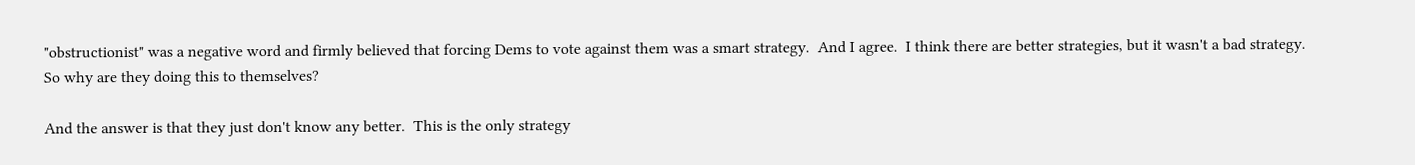"obstructionist" was a negative word and firmly believed that forcing Dems to vote against them was a smart strategy.  And I agree.  I think there are better strategies, but it wasn't a bad strategy.  So why are they doing this to themselves?

And the answer is that they just don't know any better.  This is the only strategy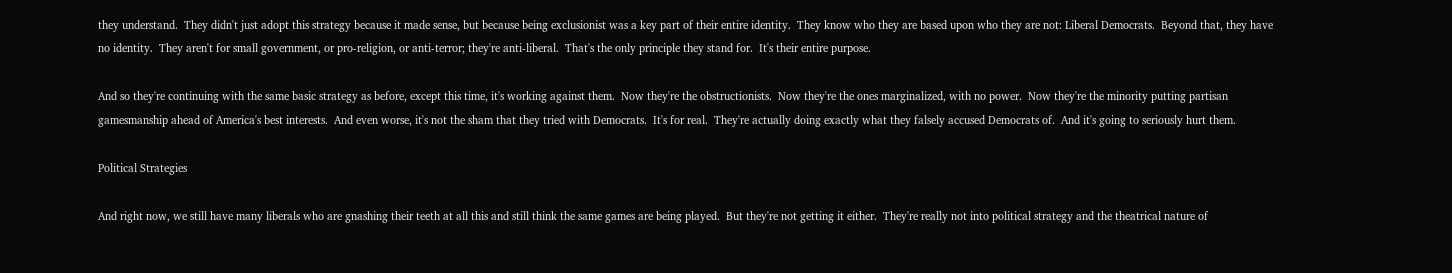they understand.  They didn't just adopt this strategy because it made sense, but because being exclusionist was a key part of their entire identity.  They know who they are based upon who they are not: Liberal Democrats.  Beyond that, they have no identity.  They aren't for small government, or pro-religion, or anti-terror; they're anti-liberal.  That's the only principle they stand for.  It's their entire purpose.

And so they're continuing with the same basic strategy as before, except this time, it's working against them.  Now they're the obstructionists.  Now they're the ones marginalized, with no power.  Now they're the minority putting partisan gamesmanship ahead of America's best interests.  And even worse, it's not the sham that they tried with Democrats.  It's for real.  They're actually doing exactly what they falsely accused Democrats of.  And it's going to seriously hurt them.

Political Strategies

And right now, we still have many liberals who are gnashing their teeth at all this and still think the same games are being played.  But they're not getting it either.  They're really not into political strategy and the theatrical nature of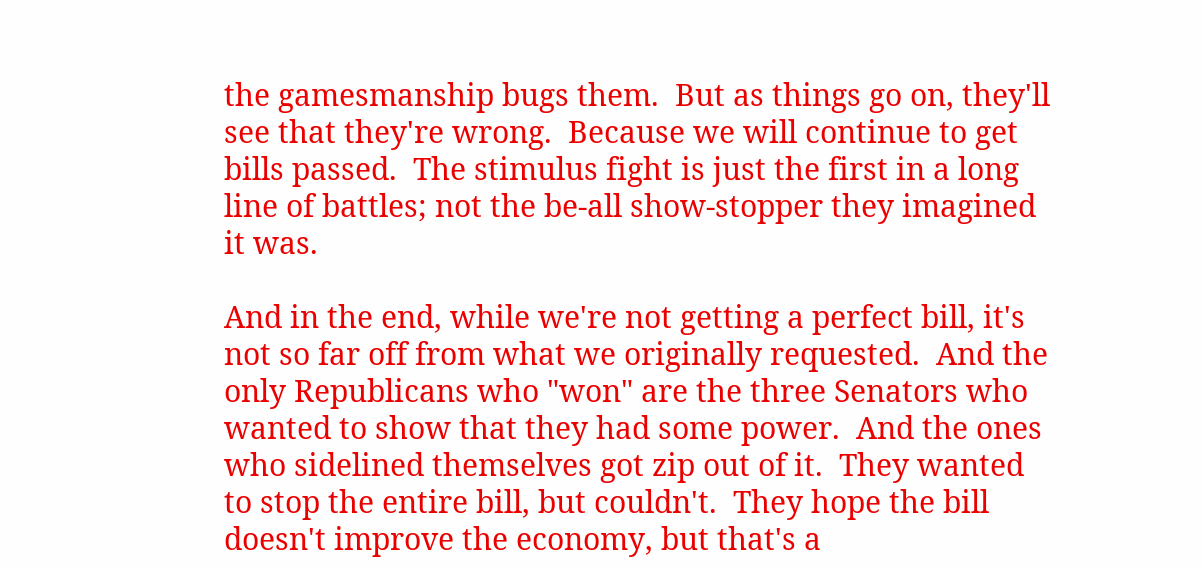the gamesmanship bugs them.  But as things go on, they'll see that they're wrong.  Because we will continue to get bills passed.  The stimulus fight is just the first in a long line of battles; not the be-all show-stopper they imagined it was.

And in the end, while we're not getting a perfect bill, it's not so far off from what we originally requested.  And the only Republicans who "won" are the three Senators who wanted to show that they had some power.  And the ones who sidelined themselves got zip out of it.  They wanted to stop the entire bill, but couldn't.  They hope the bill doesn't improve the economy, but that's a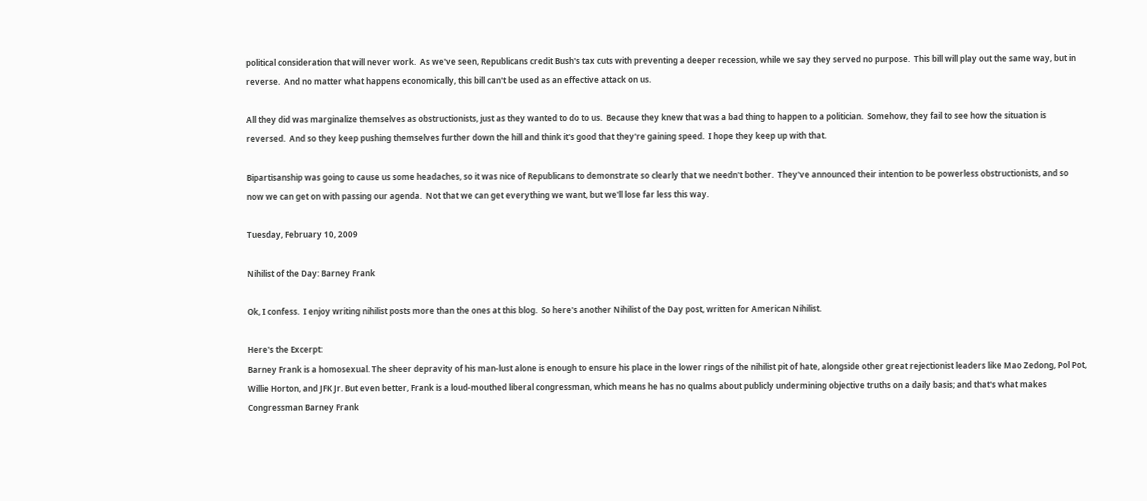political consideration that will never work.  As we've seen, Republicans credit Bush's tax cuts with preventing a deeper recession, while we say they served no purpose.  This bill will play out the same way, but in reverse.  And no matter what happens economically, this bill can't be used as an effective attack on us.

All they did was marginalize themselves as obstructionists, just as they wanted to do to us.  Because they knew that was a bad thing to happen to a politician.  Somehow, they fail to see how the situation is reversed.  And so they keep pushing themselves further down the hill and think it's good that they're gaining speed.  I hope they keep up with that.

Bipartisanship was going to cause us some headaches, so it was nice of Republicans to demonstrate so clearly that we needn't bother.  They've announced their intention to be powerless obstructionists, and so now we can get on with passing our agenda.  Not that we can get everything we want, but we'll lose far less this way.

Tuesday, February 10, 2009

Nihilist of the Day: Barney Frank

Ok, I confess.  I enjoy writing nihilist posts more than the ones at this blog.  So here's another Nihilist of the Day post, written for American Nihilist.

Here's the Excerpt:
Barney Frank is a homosexual. The sheer depravity of his man-lust alone is enough to ensure his place in the lower rings of the nihilist pit of hate, alongside other great rejectionist leaders like Mao Zedong, Pol Pot, Willie Horton, and JFK Jr. But even better, Frank is a loud-mouthed liberal congressman, which means he has no qualms about publicly undermining objective truths on a daily basis; and that's what makes Congressman Barney Frank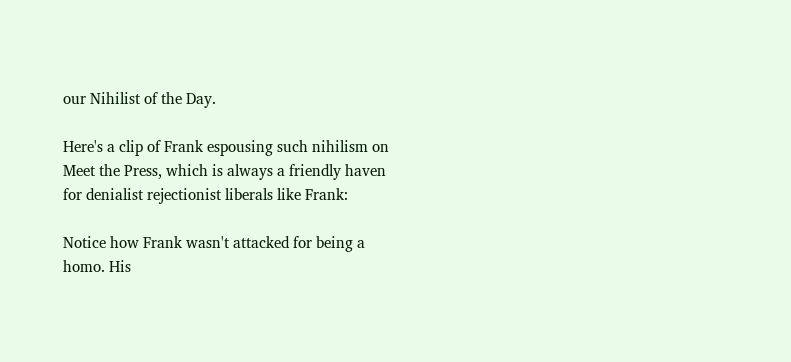our Nihilist of the Day.

Here's a clip of Frank espousing such nihilism on Meet the Press, which is always a friendly haven for denialist rejectionist liberals like Frank:

Notice how Frank wasn't attacked for being a homo. His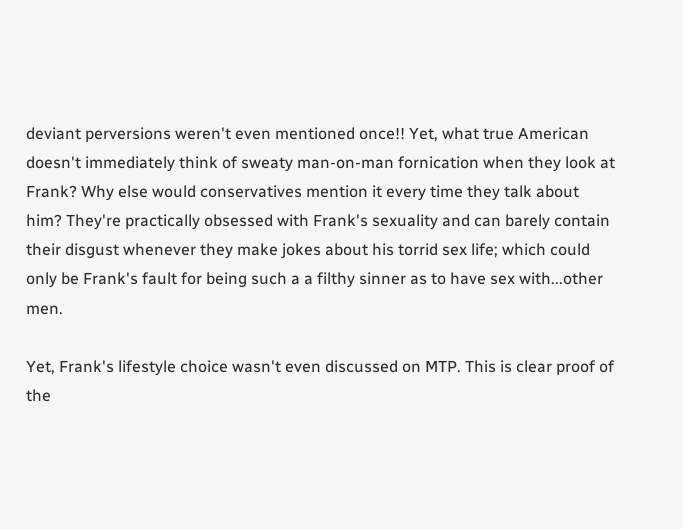deviant perversions weren't even mentioned once!! Yet, what true American doesn't immediately think of sweaty man-on-man fornication when they look at Frank? Why else would conservatives mention it every time they talk about him? They're practically obsessed with Frank's sexuality and can barely contain their disgust whenever they make jokes about his torrid sex life; which could only be Frank's fault for being such a a filthy sinner as to have sex with...other men.

Yet, Frank's lifestyle choice wasn't even discussed on MTP. This is clear proof of the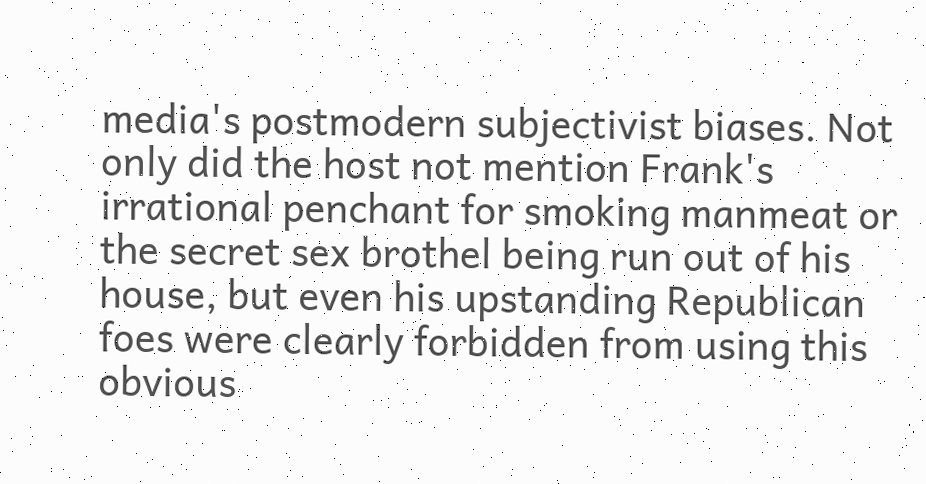media's postmodern subjectivist biases. Not only did the host not mention Frank's irrational penchant for smoking manmeat or the secret sex brothel being run out of his house, but even his upstanding Republican foes were clearly forbidden from using this obvious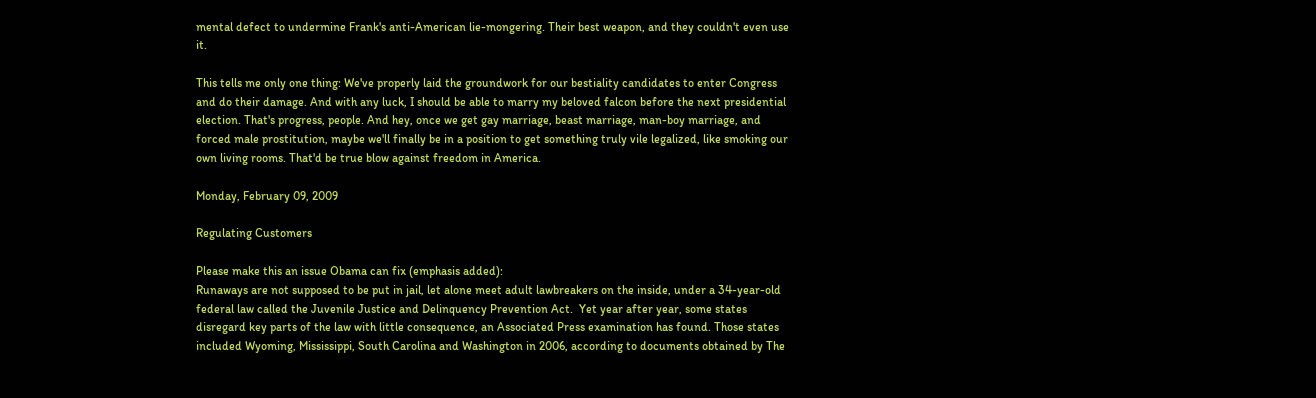mental defect to undermine Frank's anti-American lie-mongering. Their best weapon, and they couldn't even use it.

This tells me only one thing: We've properly laid the groundwork for our bestiality candidates to enter Congress and do their damage. And with any luck, I should be able to marry my beloved falcon before the next presidential election. That's progress, people. And hey, once we get gay marriage, beast marriage, man-boy marriage, and forced male prostitution, maybe we'll finally be in a position to get something truly vile legalized, like smoking our own living rooms. That'd be true blow against freedom in America.

Monday, February 09, 2009

Regulating Customers

Please make this an issue Obama can fix (emphasis added):
Runaways are not supposed to be put in jail, let alone meet adult lawbreakers on the inside, under a 34-year-old federal law called the Juvenile Justice and Delinquency Prevention Act.  Yet year after year, some states disregard key parts of the law with little consequence, an Associated Press examination has found. Those states included Wyoming, Mississippi, South Carolina and Washington in 2006, according to documents obtained by The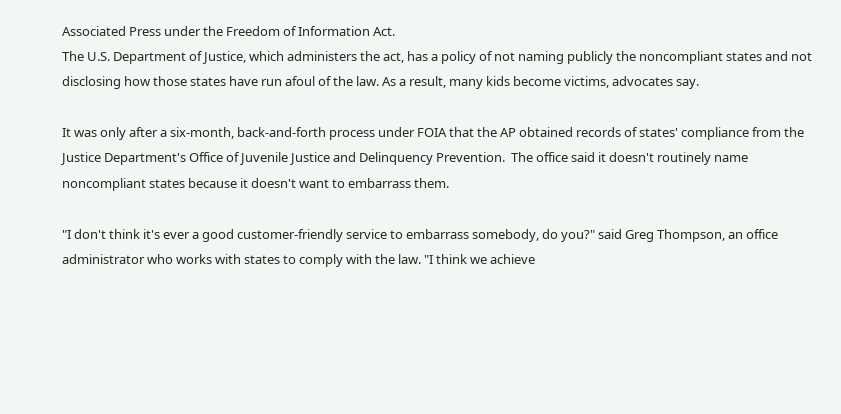Associated Press under the Freedom of Information Act.
The U.S. Department of Justice, which administers the act, has a policy of not naming publicly the noncompliant states and not disclosing how those states have run afoul of the law. As a result, many kids become victims, advocates say.

It was only after a six-month, back-and-forth process under FOIA that the AP obtained records of states' compliance from the Justice Department's Office of Juvenile Justice and Delinquency Prevention.  The office said it doesn't routinely name noncompliant states because it doesn't want to embarrass them.

"I don't think it's ever a good customer-friendly service to embarrass somebody, do you?" said Greg Thompson, an office administrator who works with states to comply with the law. "I think we achieve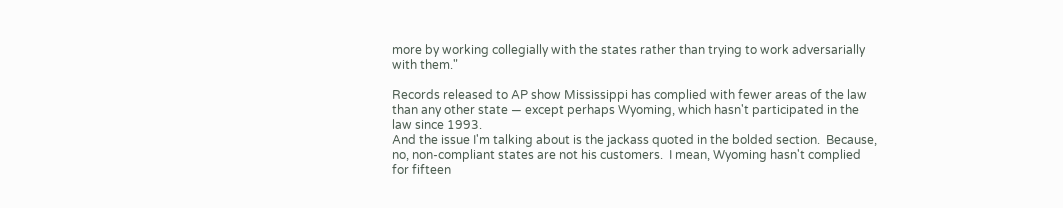more by working collegially with the states rather than trying to work adversarially with them."

Records released to AP show Mississippi has complied with fewer areas of the law than any other state — except perhaps Wyoming, which hasn't participated in the law since 1993.
And the issue I'm talking about is the jackass quoted in the bolded section.  Because, no, non-compliant states are not his customers.  I mean, Wyoming hasn't complied for fifteen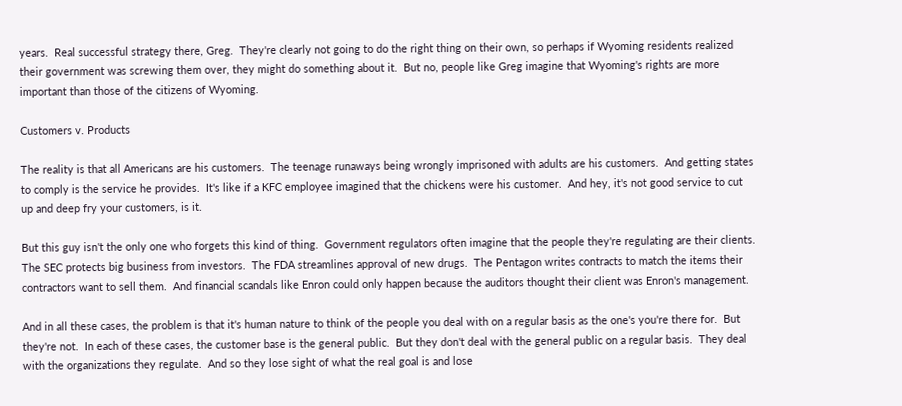years.  Real successful strategy there, Greg.  They're clearly not going to do the right thing on their own, so perhaps if Wyoming residents realized their government was screwing them over, they might do something about it.  But no, people like Greg imagine that Wyoming's rights are more important than those of the citizens of Wyoming.

Customers v. Products

The reality is that all Americans are his customers.  The teenage runaways being wrongly imprisoned with adults are his customers.  And getting states to comply is the service he provides.  It's like if a KFC employee imagined that the chickens were his customer.  And hey, it's not good service to cut up and deep fry your customers, is it.

But this guy isn't the only one who forgets this kind of thing.  Government regulators often imagine that the people they're regulating are their clients.  The SEC protects big business from investors.  The FDA streamlines approval of new drugs.  The Pentagon writes contracts to match the items their contractors want to sell them.  And financial scandals like Enron could only happen because the auditors thought their client was Enron's management.

And in all these cases, the problem is that it's human nature to think of the people you deal with on a regular basis as the one's you're there for.  But they're not.  In each of these cases, the customer base is the general public.  But they don't deal with the general public on a regular basis.  They deal with the organizations they regulate.  And so they lose sight of what the real goal is and lose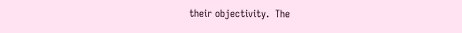their objectivity.  The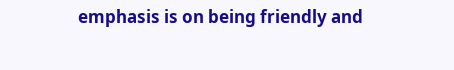emphasis is on being friendly and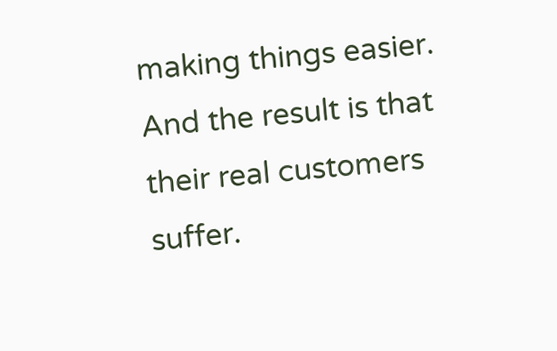making things easier.  And the result is that their real customers suffer.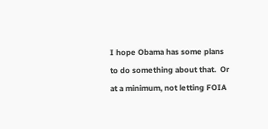I hope Obama has some plans to do something about that.  Or at a minimum, not letting FOIA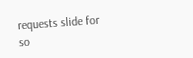requests slide for so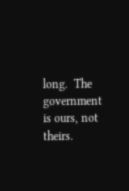long.  The government is ours, not theirs.